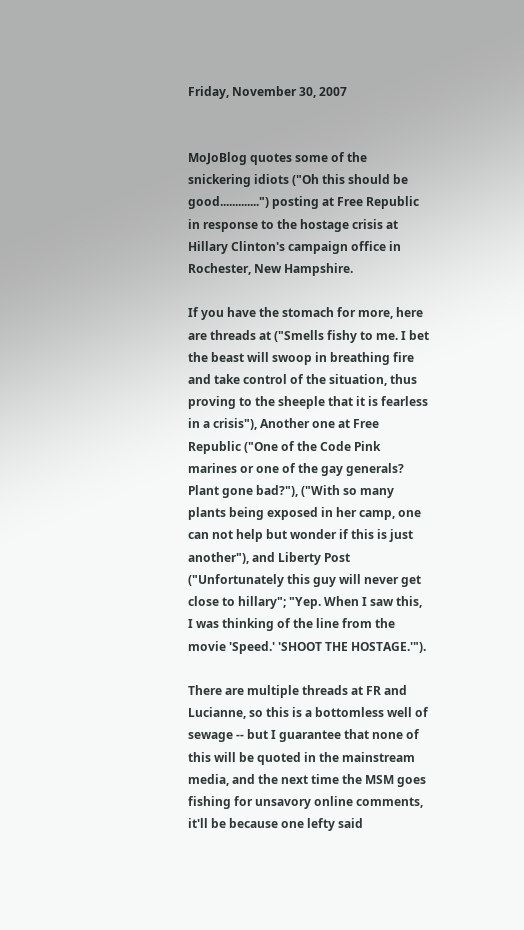Friday, November 30, 2007


MoJoBlog quotes some of the snickering idiots ("Oh this should be good.............") posting at Free Republic in response to the hostage crisis at Hillary Clinton's campaign office in Rochester, New Hampshire.

If you have the stomach for more, here are threads at ("Smells fishy to me. I bet the beast will swoop in breathing fire and take control of the situation, thus proving to the sheeple that it is fearless in a crisis"), Another one at Free Republic ("One of the Code Pink marines or one of the gay generals? Plant gone bad?"), ("With so many plants being exposed in her camp, one can not help but wonder if this is just another"), and Liberty Post ("Unfortunately this guy will never get close to hillary"; "Yep. When I saw this, I was thinking of the line from the movie 'Speed.' 'SHOOT THE HOSTAGE.'").

There are multiple threads at FR and Lucianne, so this is a bottomless well of sewage -- but I guarantee that none of this will be quoted in the mainstream media, and the next time the MSM goes fishing for unsavory online comments, it'll be because one lefty said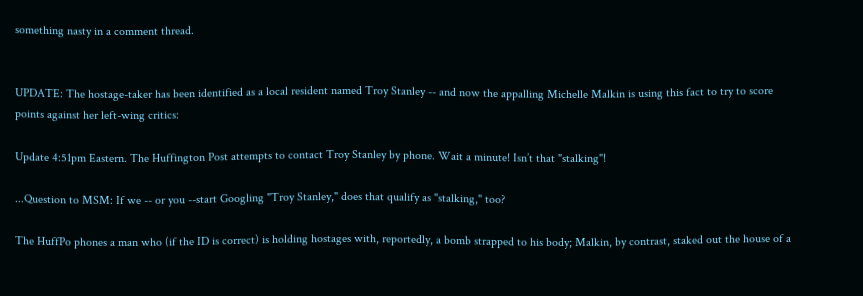something nasty in a comment thread.


UPDATE: The hostage-taker has been identified as a local resident named Troy Stanley -- and now the appalling Michelle Malkin is using this fact to try to score points against her left-wing critics:

Update 4:51pm Eastern. The Huffington Post attempts to contact Troy Stanley by phone. Wait a minute! Isn’t that "stalking"!

...Question to MSM: If we -- or you --start Googling "Troy Stanley," does that qualify as "stalking," too?

The HuffPo phones a man who (if the ID is correct) is holding hostages with, reportedly, a bomb strapped to his body; Malkin, by contrast, staked out the house of a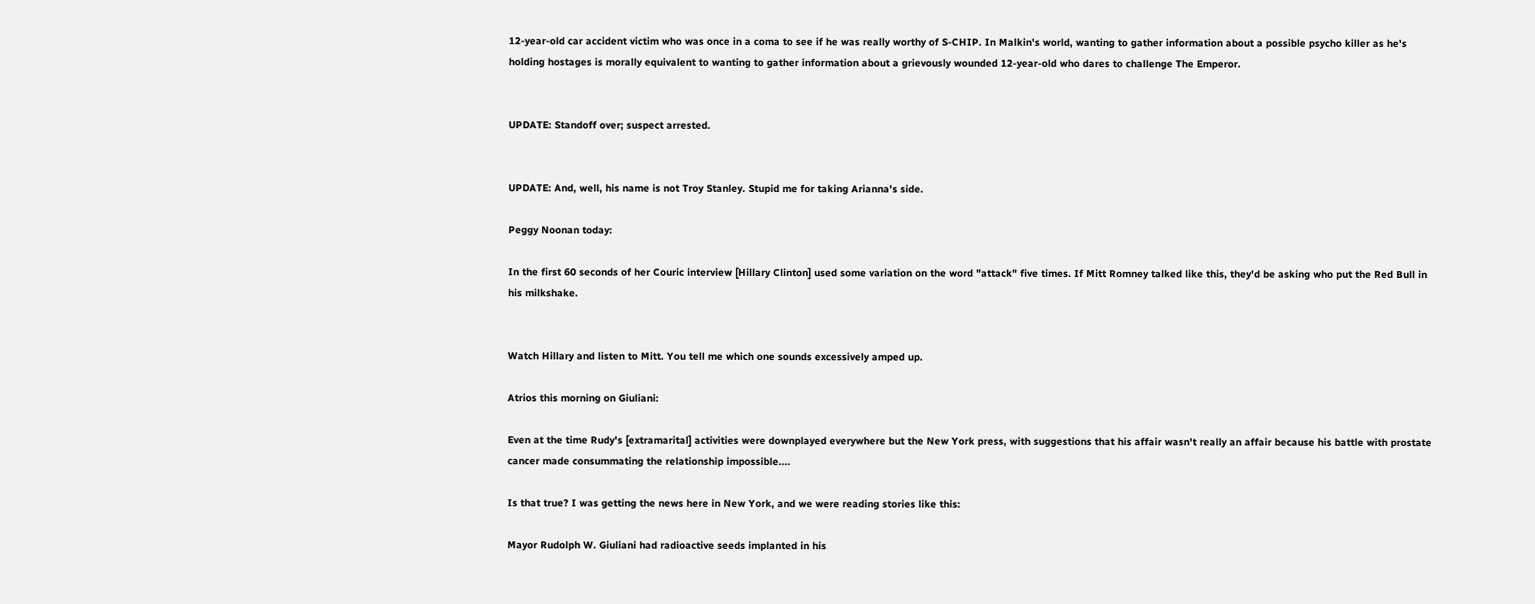12-year-old car accident victim who was once in a coma to see if he was really worthy of S-CHIP. In Malkin's world, wanting to gather information about a possible psycho killer as he's holding hostages is morally equivalent to wanting to gather information about a grievously wounded 12-year-old who dares to challenge The Emperor.


UPDATE: Standoff over; suspect arrested.


UPDATE: And, well, his name is not Troy Stanley. Stupid me for taking Arianna's side.

Peggy Noonan today:

In the first 60 seconds of her Couric interview [Hillary Clinton] used some variation on the word "attack" five times. If Mitt Romney talked like this, they'd be asking who put the Red Bull in his milkshake.


Watch Hillary and listen to Mitt. You tell me which one sounds excessively amped up.

Atrios this morning on Giuliani:

Even at the time Rudy's [extramarital] activities were downplayed everywhere but the New York press, with suggestions that his affair wasn't really an affair because his battle with prostate cancer made consummating the relationship impossible....

Is that true? I was getting the news here in New York, and we were reading stories like this:

Mayor Rudolph W. Giuliani had radioactive seeds implanted in his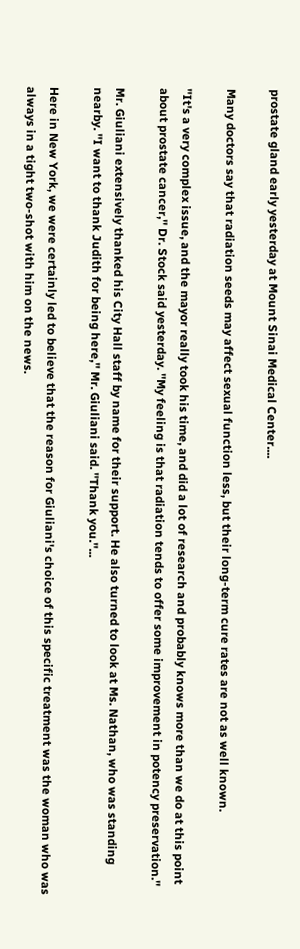prostate gland early yesterday at Mount Sinai Medical Center....

Many doctors say that radiation seeds may affect sexual function less, but their long-term cure rates are not as well known.

''It's a very complex issue, and the mayor really took his time, and did a lot of research and probably knows more than we do at this point about prostate cancer,'' Dr. Stock said yesterday. ''My feeling is that radiation tends to offer some improvement in potency preservation.''

Mr. Giuliani extensively thanked his City Hall staff by name for their support. He also turned to look at Ms. Nathan, who was standing nearby. ''I want to thank Judith for being here,'' Mr. Giuliani said. ''Thank you.''...

Here in New York, we were certainly led to believe that the reason for Giuliani's choice of this specific treatment was the woman who was always in a tight two-shot with him on the news.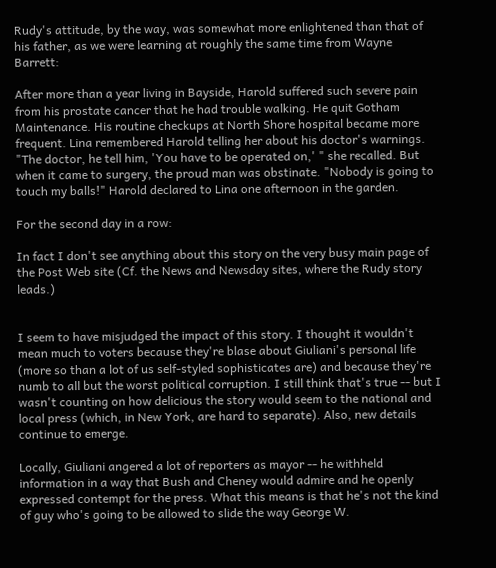Rudy's attitude, by the way, was somewhat more enlightened than that of his father, as we were learning at roughly the same time from Wayne Barrett:

After more than a year living in Bayside, Harold suffered such severe pain from his prostate cancer that he had trouble walking. He quit Gotham Maintenance. His routine checkups at North Shore hospital became more frequent. Lina remembered Harold telling her about his doctor's warnings. "The doctor, he tell him, 'You have to be operated on,' " she recalled. But when it came to surgery, the proud man was obstinate. "Nobody is going to touch my balls!" Harold declared to Lina one afternoon in the garden.

For the second day in a row:

In fact I don't see anything about this story on the very busy main page of the Post Web site (Cf. the News and Newsday sites, where the Rudy story leads.)


I seem to have misjudged the impact of this story. I thought it wouldn't mean much to voters because they're blase about Giuliani's personal life (more so than a lot of us self-styled sophisticates are) and because they're numb to all but the worst political corruption. I still think that's true -- but I wasn't counting on how delicious the story would seem to the national and local press (which, in New York, are hard to separate). Also, new details continue to emerge.

Locally, Giuliani angered a lot of reporters as mayor -- he withheld information in a way that Bush and Cheney would admire and he openly expressed contempt for the press. What this means is that he's not the kind of guy who's going to be allowed to slide the way George W.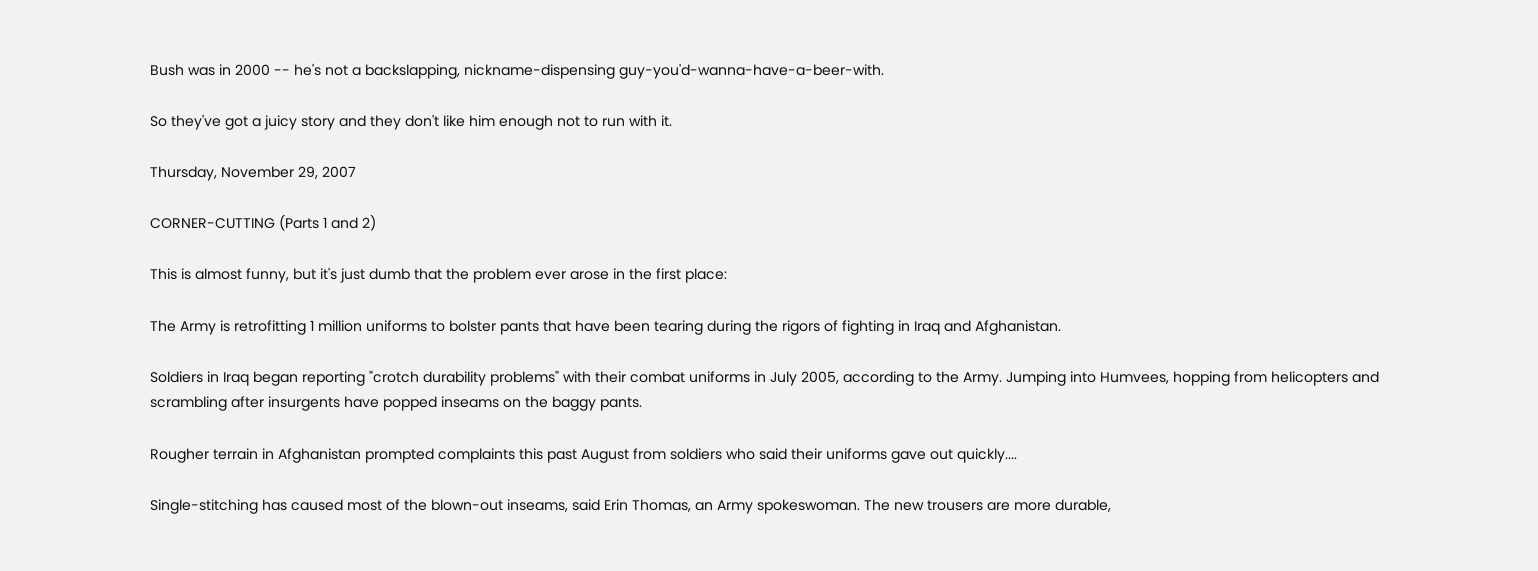Bush was in 2000 -- he's not a backslapping, nickname-dispensing guy-you'd-wanna-have-a-beer-with.

So they've got a juicy story and they don't like him enough not to run with it.

Thursday, November 29, 2007

CORNER-CUTTING (Parts 1 and 2)

This is almost funny, but it's just dumb that the problem ever arose in the first place:

The Army is retrofitting 1 million uniforms to bolster pants that have been tearing during the rigors of fighting in Iraq and Afghanistan.

Soldiers in Iraq began reporting "crotch durability problems" with their combat uniforms in July 2005, according to the Army. Jumping into Humvees, hopping from helicopters and scrambling after insurgents have popped inseams on the baggy pants.

Rougher terrain in Afghanistan prompted complaints this past August from soldiers who said their uniforms gave out quickly....

Single-stitching has caused most of the blown-out inseams, said Erin Thomas, an Army spokeswoman. The new trousers are more durable,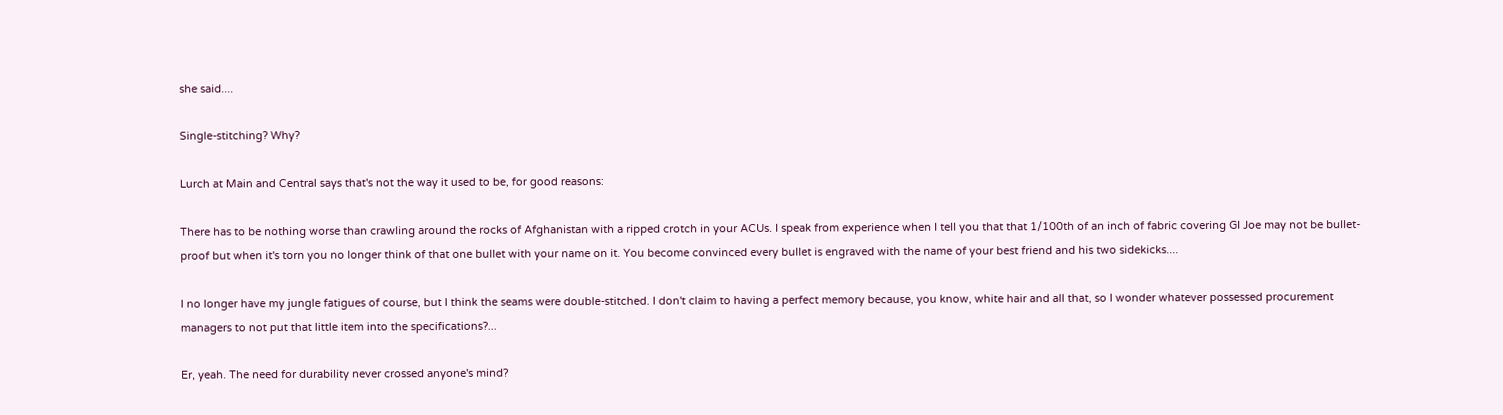she said....

Single-stitching? Why?

Lurch at Main and Central says that's not the way it used to be, for good reasons:

There has to be nothing worse than crawling around the rocks of Afghanistan with a ripped crotch in your ACUs. I speak from experience when I tell you that that 1/100th of an inch of fabric covering GI Joe may not be bullet-proof but when it's torn you no longer think of that one bullet with your name on it. You become convinced every bullet is engraved with the name of your best friend and his two sidekicks....

I no longer have my jungle fatigues of course, but I think the seams were double-stitched. I don't claim to having a perfect memory because, you know, white hair and all that, so I wonder whatever possessed procurement managers to not put that little item into the specifications?...

Er, yeah. The need for durability never crossed anyone's mind?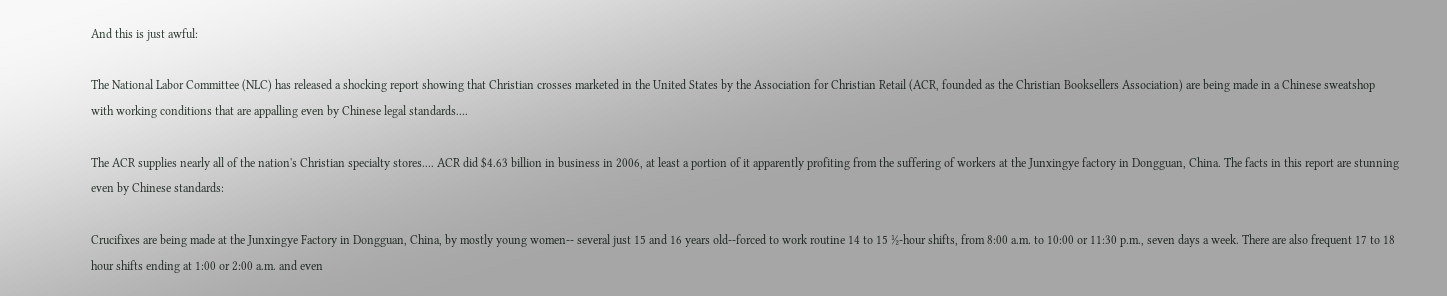And this is just awful:

The National Labor Committee (NLC) has released a shocking report showing that Christian crosses marketed in the United States by the Association for Christian Retail (ACR, founded as the Christian Booksellers Association) are being made in a Chinese sweatshop with working conditions that are appalling even by Chinese legal standards....

The ACR supplies nearly all of the nation's Christian specialty stores.... ACR did $4.63 billion in business in 2006, at least a portion of it apparently profiting from the suffering of workers at the Junxingye factory in Dongguan, China. The facts in this report are stunning even by Chinese standards:

Crucifixes are being made at the Junxingye Factory in Dongguan, China, by mostly young women-- several just 15 and 16 years old--forced to work routine 14 to 15 ½-hour shifts, from 8:00 a.m. to 10:00 or 11:30 p.m., seven days a week. There are also frequent 17 to 18 hour shifts ending at 1:00 or 2:00 a.m. and even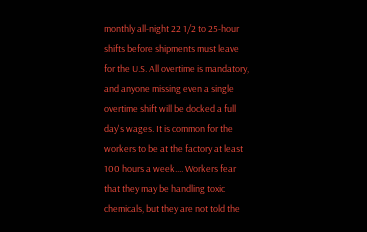monthly all-night 22 1/2 to 25-hour shifts before shipments must leave for the U.S. All overtime is mandatory, and anyone missing even a single overtime shift will be docked a full day's wages. It is common for the workers to be at the factory at least 100 hours a week.... Workers fear that they may be handling toxic chemicals, but they are not told the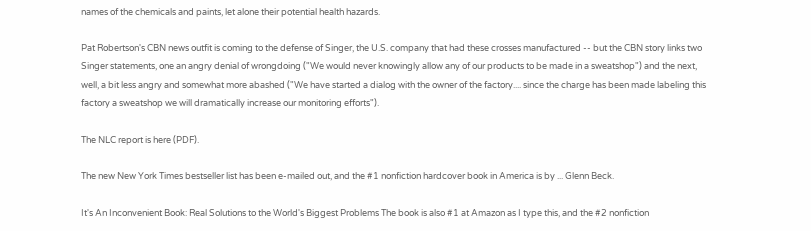names of the chemicals and paints, let alone their potential health hazards.

Pat Robertson's CBN news outfit is coming to the defense of Singer, the U.S. company that had these crosses manufactured -- but the CBN story links two Singer statements, one an angry denial of wrongdoing ("We would never knowingly allow any of our products to be made in a sweatshop") and the next, well, a bit less angry and somewhat more abashed ("We have started a dialog with the owner of the factory.... since the charge has been made labeling this factory a sweatshop we will dramatically increase our monitoring efforts").

The NLC report is here (PDF).

The new New York Times bestseller list has been e-mailed out, and the #1 nonfiction hardcover book in America is by ... Glenn Beck.

It's An Inconvenient Book: Real Solutions to the World's Biggest Problems The book is also #1 at Amazon as I type this, and the #2 nonfiction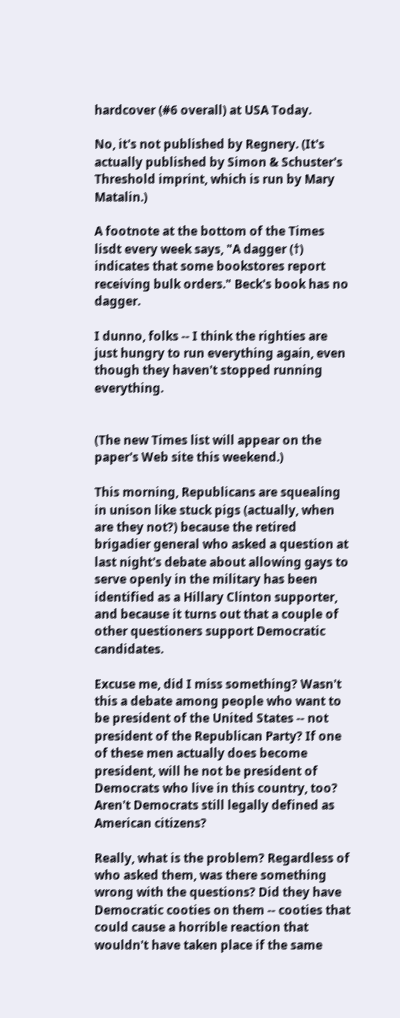hardcover (#6 overall) at USA Today.

No, it's not published by Regnery. (It's actually published by Simon & Schuster's Threshold imprint, which is run by Mary Matalin.)

A footnote at the bottom of the Times lisdt every week says, "A dagger (†) indicates that some bookstores report receiving bulk orders." Beck's book has no dagger.

I dunno, folks -- I think the righties are just hungry to run everything again, even though they haven't stopped running everything.


(The new Times list will appear on the paper's Web site this weekend.)

This morning, Republicans are squealing in unison like stuck pigs (actually, when are they not?) because the retired brigadier general who asked a question at last night's debate about allowing gays to serve openly in the military has been identified as a Hillary Clinton supporter, and because it turns out that a couple of other questioners support Democratic candidates.

Excuse me, did I miss something? Wasn't this a debate among people who want to be president of the United States -- not president of the Republican Party? If one of these men actually does become president, will he not be president of Democrats who live in this country, too? Aren't Democrats still legally defined as American citizens?

Really, what is the problem? Regardless of who asked them, was there something wrong with the questions? Did they have Democratic cooties on them -- cooties that could cause a horrible reaction that wouldn't have taken place if the same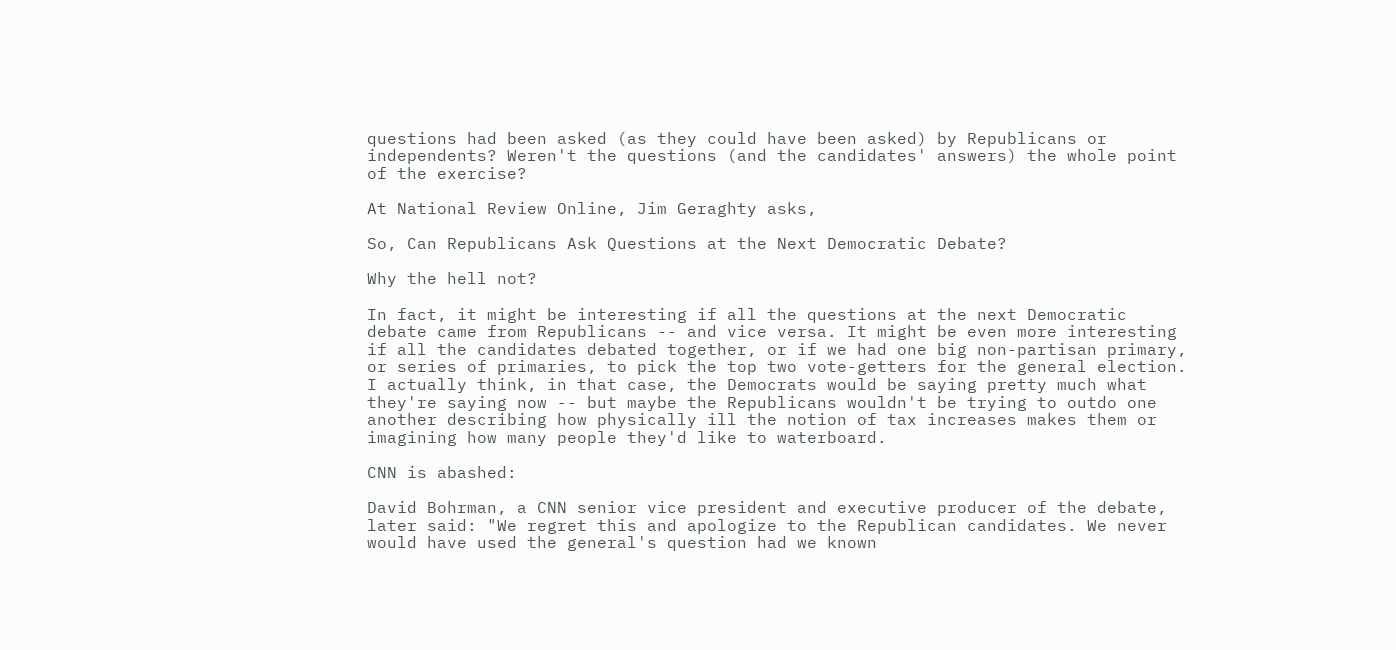questions had been asked (as they could have been asked) by Republicans or independents? Weren't the questions (and the candidates' answers) the whole point of the exercise?

At National Review Online, Jim Geraghty asks,

So, Can Republicans Ask Questions at the Next Democratic Debate?

Why the hell not?

In fact, it might be interesting if all the questions at the next Democratic debate came from Republicans -- and vice versa. It might be even more interesting if all the candidates debated together, or if we had one big non-partisan primary, or series of primaries, to pick the top two vote-getters for the general election. I actually think, in that case, the Democrats would be saying pretty much what they're saying now -- but maybe the Republicans wouldn't be trying to outdo one another describing how physically ill the notion of tax increases makes them or imagining how many people they'd like to waterboard.

CNN is abashed:

David Bohrman, a CNN senior vice president and executive producer of the debate, later said: "We regret this and apologize to the Republican candidates. We never would have used the general's question had we known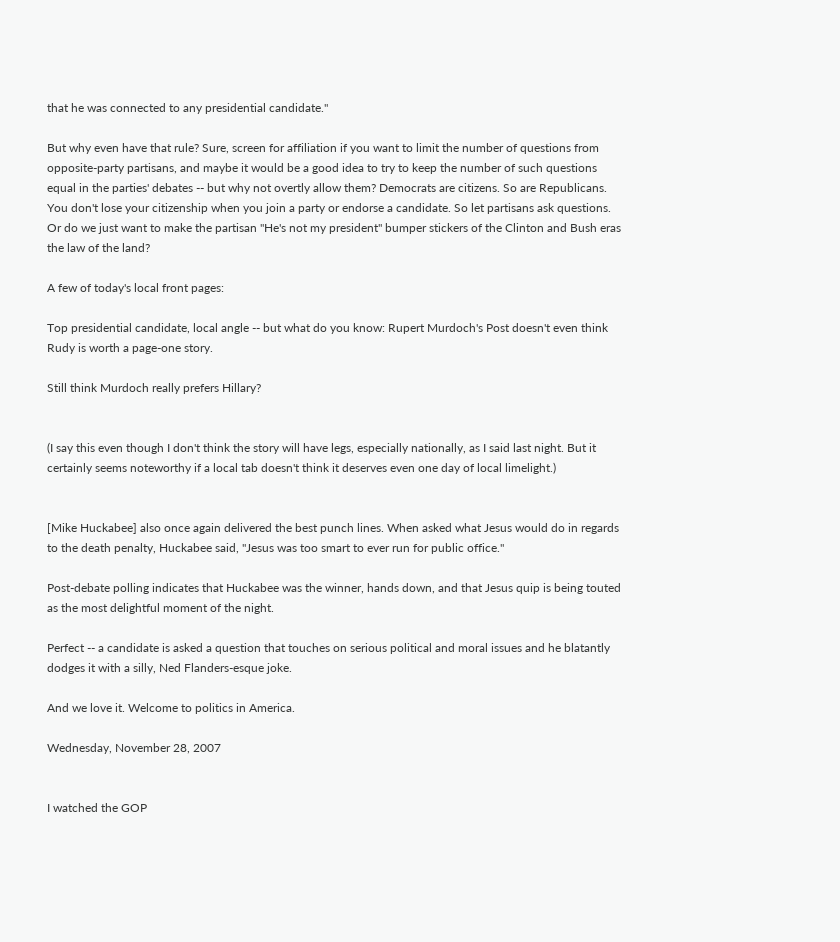that he was connected to any presidential candidate."

But why even have that rule? Sure, screen for affiliation if you want to limit the number of questions from opposite-party partisans, and maybe it would be a good idea to try to keep the number of such questions equal in the parties' debates -- but why not overtly allow them? Democrats are citizens. So are Republicans. You don't lose your citizenship when you join a party or endorse a candidate. So let partisans ask questions. Or do we just want to make the partisan "He's not my president" bumper stickers of the Clinton and Bush eras the law of the land?

A few of today's local front pages:

Top presidential candidate, local angle -- but what do you know: Rupert Murdoch's Post doesn't even think Rudy is worth a page-one story.

Still think Murdoch really prefers Hillary?


(I say this even though I don't think the story will have legs, especially nationally, as I said last night. But it certainly seems noteworthy if a local tab doesn't think it deserves even one day of local limelight.)


[Mike Huckabee] also once again delivered the best punch lines. When asked what Jesus would do in regards to the death penalty, Huckabee said, "Jesus was too smart to ever run for public office."

Post-debate polling indicates that Huckabee was the winner, hands down, and that Jesus quip is being touted as the most delightful moment of the night.

Perfect -- a candidate is asked a question that touches on serious political and moral issues and he blatantly dodges it with a silly, Ned Flanders-esque joke.

And we love it. Welcome to politics in America.

Wednesday, November 28, 2007


I watched the GOP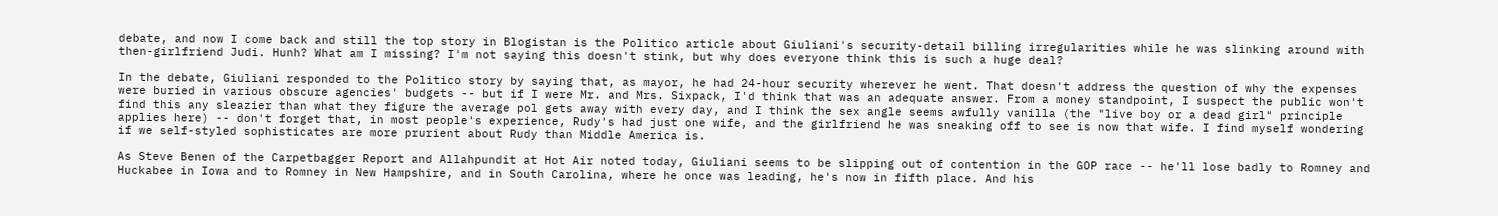debate, and now I come back and still the top story in Blogistan is the Politico article about Giuliani's security-detail billing irregularities while he was slinking around with then-girlfriend Judi. Hunh? What am I missing? I'm not saying this doesn't stink, but why does everyone think this is such a huge deal?

In the debate, Giuliani responded to the Politico story by saying that, as mayor, he had 24-hour security wherever he went. That doesn't address the question of why the expenses were buried in various obscure agencies' budgets -- but if I were Mr. and Mrs. Sixpack, I'd think that was an adequate answer. From a money standpoint, I suspect the public won't find this any sleazier than what they figure the average pol gets away with every day, and I think the sex angle seems awfully vanilla (the "live boy or a dead girl" principle applies here) -- don't forget that, in most people's experience, Rudy's had just one wife, and the girlfriend he was sneaking off to see is now that wife. I find myself wondering if we self-styled sophisticates are more prurient about Rudy than Middle America is.

As Steve Benen of the Carpetbagger Report and Allahpundit at Hot Air noted today, Giuliani seems to be slipping out of contention in the GOP race -- he'll lose badly to Romney and Huckabee in Iowa and to Romney in New Hampshire, and in South Carolina, where he once was leading, he's now in fifth place. And his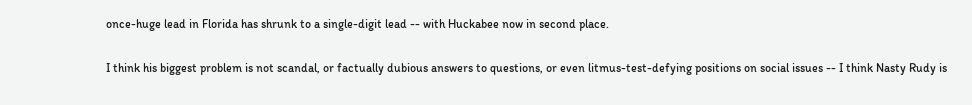once-huge lead in Florida has shrunk to a single-digit lead -- with Huckabee now in second place.

I think his biggest problem is not scandal, or factually dubious answers to questions, or even litmus-test-defying positions on social issues -- I think Nasty Rudy is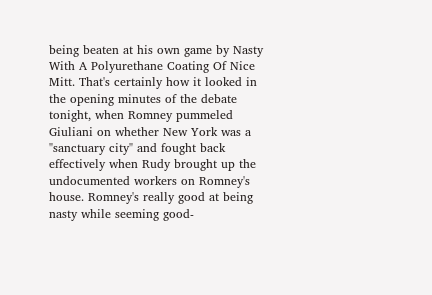being beaten at his own game by Nasty With A Polyurethane Coating Of Nice Mitt. That's certainly how it looked in the opening minutes of the debate tonight, when Romney pummeled Giuliani on whether New York was a "sanctuary city" and fought back effectively when Rudy brought up the undocumented workers on Romney's house. Romney's really good at being nasty while seeming good-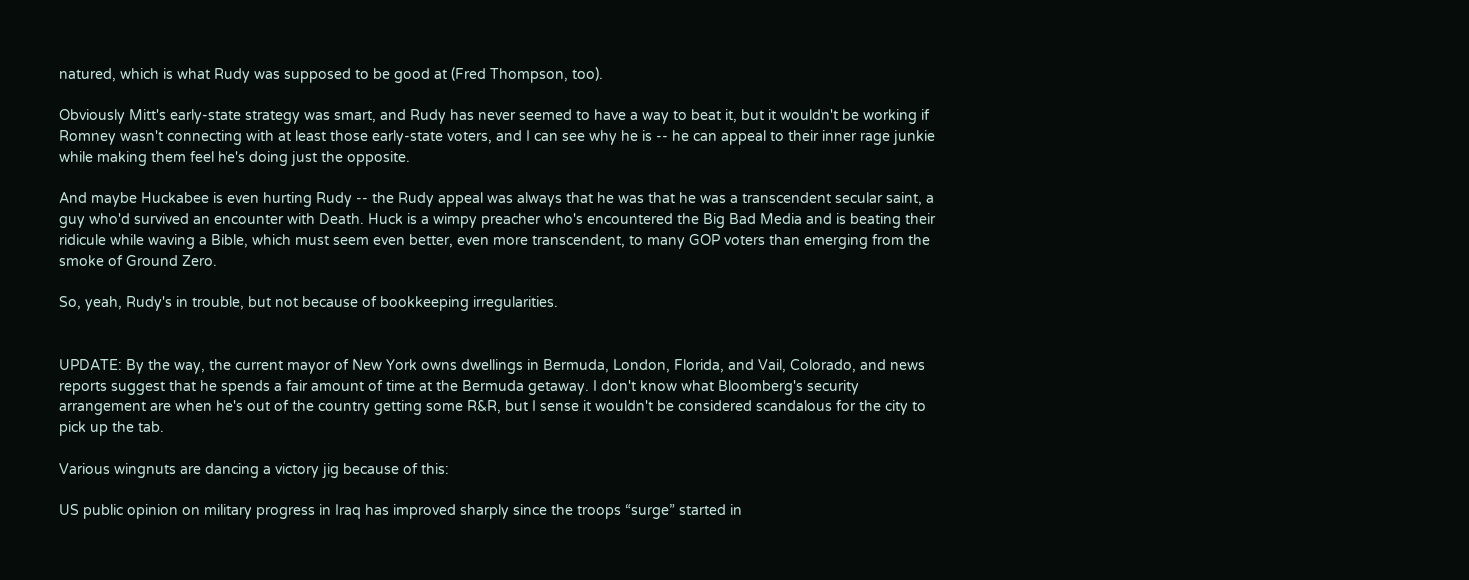natured, which is what Rudy was supposed to be good at (Fred Thompson, too).

Obviously Mitt's early-state strategy was smart, and Rudy has never seemed to have a way to beat it, but it wouldn't be working if Romney wasn't connecting with at least those early-state voters, and I can see why he is -- he can appeal to their inner rage junkie while making them feel he's doing just the opposite.

And maybe Huckabee is even hurting Rudy -- the Rudy appeal was always that he was that he was a transcendent secular saint, a guy who'd survived an encounter with Death. Huck is a wimpy preacher who's encountered the Big Bad Media and is beating their ridicule while waving a Bible, which must seem even better, even more transcendent, to many GOP voters than emerging from the smoke of Ground Zero.

So, yeah, Rudy's in trouble, but not because of bookkeeping irregularities.


UPDATE: By the way, the current mayor of New York owns dwellings in Bermuda, London, Florida, and Vail, Colorado, and news reports suggest that he spends a fair amount of time at the Bermuda getaway. I don't know what Bloomberg's security arrangement are when he's out of the country getting some R&R, but I sense it wouldn't be considered scandalous for the city to pick up the tab.

Various wingnuts are dancing a victory jig because of this:

US public opinion on military progress in Iraq has improved sharply since the troops “surge” started in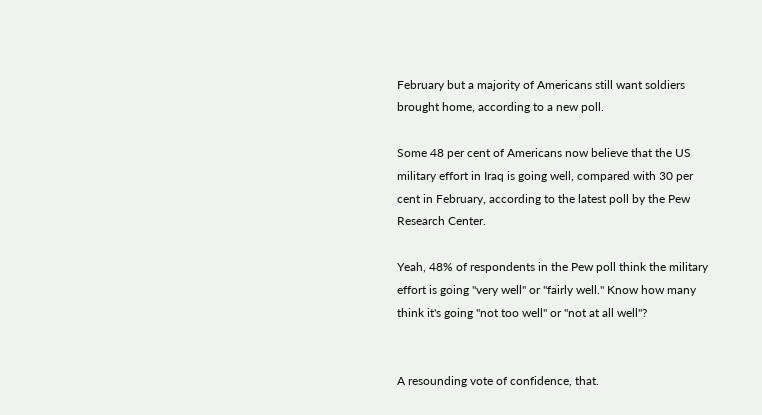February but a majority of Americans still want soldiers brought home, according to a new poll.

Some 48 per cent of Americans now believe that the US military effort in Iraq is going well, compared with 30 per cent in February, according to the latest poll by the Pew Research Center.

Yeah, 48% of respondents in the Pew poll think the military effort is going "very well" or "fairly well." Know how many think it's going "not too well" or "not at all well"?


A resounding vote of confidence, that.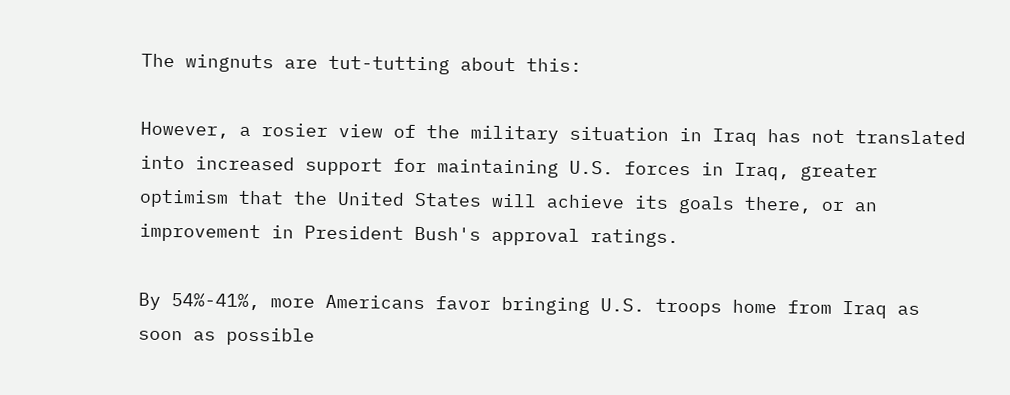The wingnuts are tut-tutting about this:

However, a rosier view of the military situation in Iraq has not translated into increased support for maintaining U.S. forces in Iraq, greater optimism that the United States will achieve its goals there, or an improvement in President Bush's approval ratings.

By 54%-41%, more Americans favor bringing U.S. troops home from Iraq as soon as possible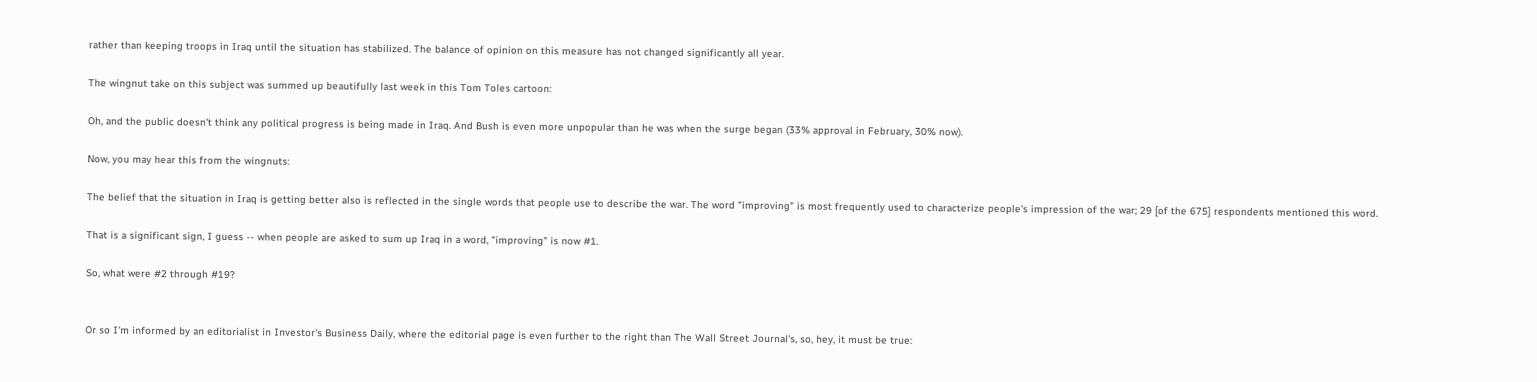rather than keeping troops in Iraq until the situation has stabilized. The balance of opinion on this measure has not changed significantly all year.

The wingnut take on this subject was summed up beautifully last week in this Tom Toles cartoon:

Oh, and the public doesn't think any political progress is being made in Iraq. And Bush is even more unpopular than he was when the surge began (33% approval in February, 30% now).

Now, you may hear this from the wingnuts:

The belief that the situation in Iraq is getting better also is reflected in the single words that people use to describe the war. The word "improving" is most frequently used to characterize people's impression of the war; 29 [of the 675] respondents mentioned this word.

That is a significant sign, I guess -- when people are asked to sum up Iraq in a word, "improving" is now #1.

So, what were #2 through #19?


Or so I'm informed by an editorialist in Investor's Business Daily, where the editorial page is even further to the right than The Wall Street Journal's, so, hey, it must be true: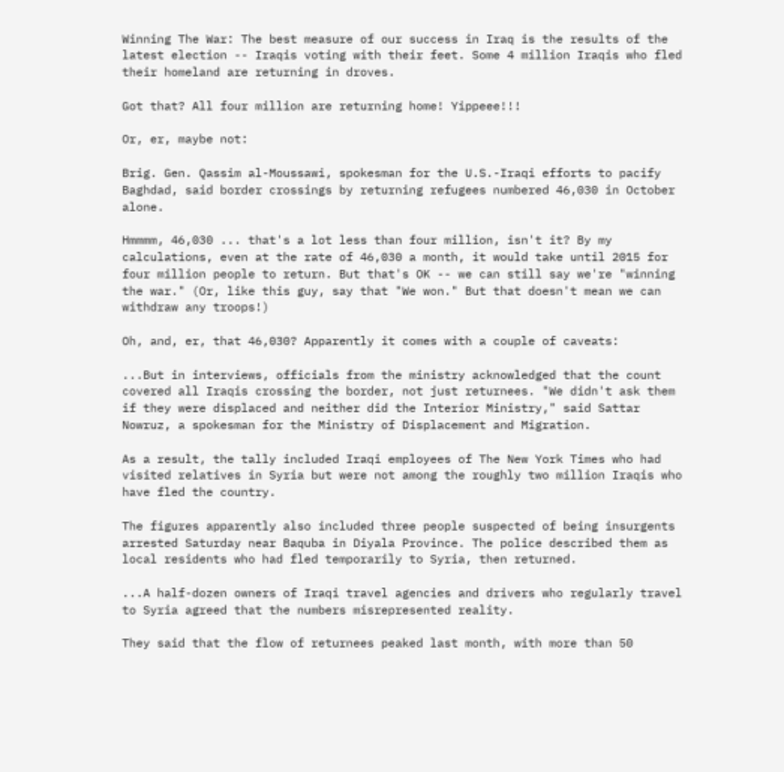Winning The War: The best measure of our success in Iraq is the results of the latest election -- Iraqis voting with their feet. Some 4 million Iraqis who fled their homeland are returning in droves.

Got that? All four million are returning home! Yippeee!!!

Or, er, maybe not:

Brig. Gen. Qassim al-Moussawi, spokesman for the U.S.-Iraqi efforts to pacify Baghdad, said border crossings by returning refugees numbered 46,030 in October alone.

Hmmmm, 46,030 ... that's a lot less than four million, isn't it? By my calculations, even at the rate of 46,030 a month, it would take until 2015 for four million people to return. But that's OK -- we can still say we're "winning the war." (Or, like this guy, say that "We won." But that doesn't mean we can withdraw any troops!)

Oh, and, er, that 46,030? Apparently it comes with a couple of caveats:

...But in interviews, officials from the ministry acknowledged that the count covered all Iraqis crossing the border, not just returnees. "We didn't ask them if they were displaced and neither did the Interior Ministry," said Sattar Nowruz, a spokesman for the Ministry of Displacement and Migration.

As a result, the tally included Iraqi employees of The New York Times who had visited relatives in Syria but were not among the roughly two million Iraqis who have fled the country.

The figures apparently also included three people suspected of being insurgents arrested Saturday near Baquba in Diyala Province. The police described them as local residents who had fled temporarily to Syria, then returned.

...A half-dozen owners of Iraqi travel agencies and drivers who regularly travel to Syria agreed that the numbers misrepresented reality.

They said that the flow of returnees peaked last month, with more than 50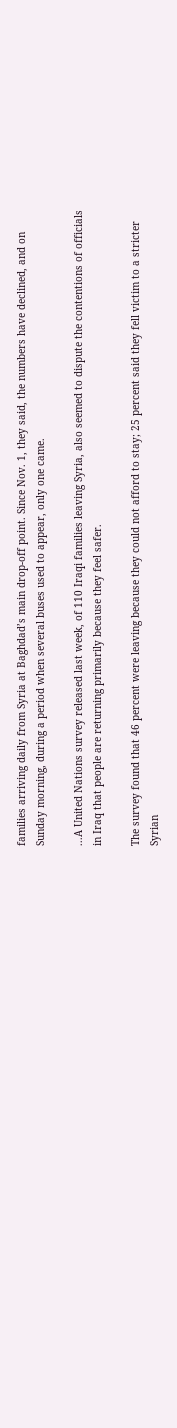families arriving daily from Syria at Baghdad’s main drop-off point. Since Nov. 1, they said, the numbers have declined, and on Sunday morning, during a period when several buses used to appear, only one came.

...A United Nations survey released last week, of 110 Iraqi families leaving Syria, also seemed to dispute the contentions of officials in Iraq that people are returning primarily because they feel safer.

The survey found that 46 percent were leaving because they could not afford to stay; 25 percent said they fell victim to a stricter Syrian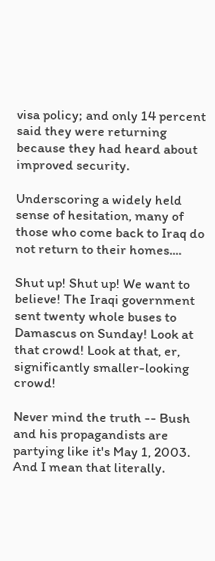visa policy; and only 14 percent said they were returning because they had heard about improved security.

Underscoring a widely held sense of hesitation, many of those who come back to Iraq do not return to their homes....

Shut up! Shut up! We want to believe! The Iraqi government sent twenty whole buses to Damascus on Sunday! Look at that crowd! Look at that, er, significantly smaller-looking crowd!

Never mind the truth -- Bush and his propagandists are partying like it's May 1, 2003. And I mean that literally.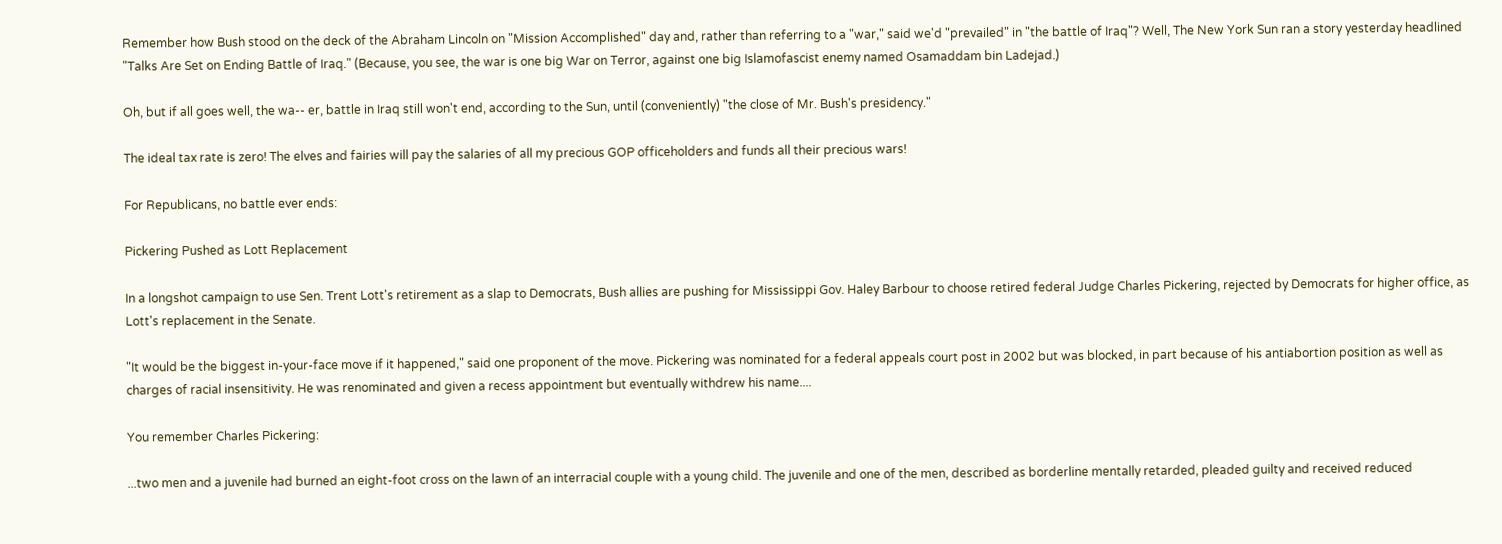Remember how Bush stood on the deck of the Abraham Lincoln on "Mission Accomplished" day and, rather than referring to a "war," said we'd "prevailed" in "the battle of Iraq"? Well, The New York Sun ran a story yesterday headlined "Talks Are Set on Ending Battle of Iraq." (Because, you see, the war is one big War on Terror, against one big Islamofascist enemy named Osamaddam bin Ladejad.)

Oh, but if all goes well, the wa-- er, battle in Iraq still won't end, according to the Sun, until (conveniently) "the close of Mr. Bush's presidency."

The ideal tax rate is zero! The elves and fairies will pay the salaries of all my precious GOP officeholders and funds all their precious wars!

For Republicans, no battle ever ends:

Pickering Pushed as Lott Replacement

In a longshot campaign to use Sen. Trent Lott's retirement as a slap to Democrats, Bush allies are pushing for Mississippi Gov. Haley Barbour to choose retired federal Judge Charles Pickering, rejected by Democrats for higher office, as Lott's replacement in the Senate.

"It would be the biggest in-your-face move if it happened," said one proponent of the move. Pickering was nominated for a federal appeals court post in 2002 but was blocked, in part because of his antiabortion position as well as charges of racial insensitivity. He was renominated and given a recess appointment but eventually withdrew his name....

You remember Charles Pickering:

...two men and a juvenile had burned an eight-foot cross on the lawn of an interracial couple with a young child. The juvenile and one of the men, described as borderline mentally retarded, pleaded guilty and received reduced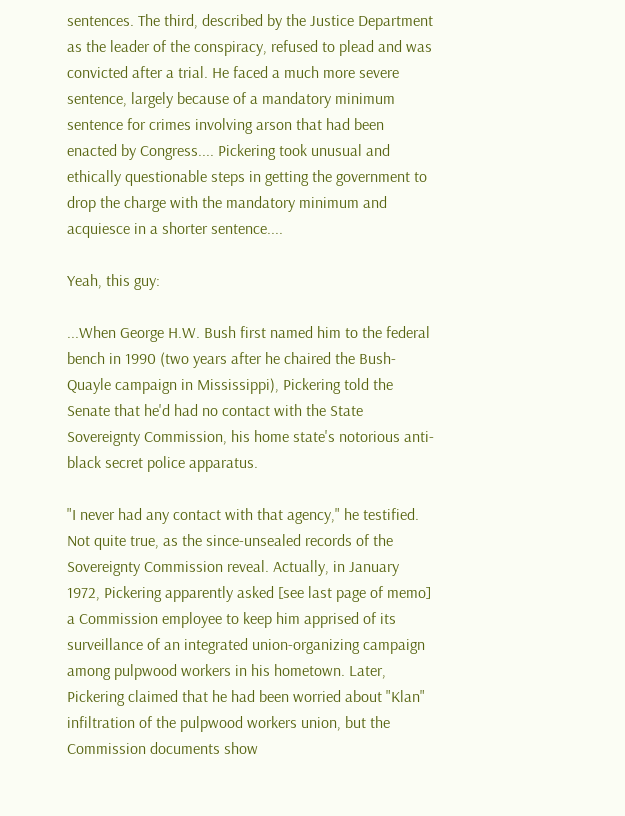sentences. The third, described by the Justice Department as the leader of the conspiracy, refused to plead and was convicted after a trial. He faced a much more severe sentence, largely because of a mandatory minimum sentence for crimes involving arson that had been enacted by Congress.... Pickering took unusual and ethically questionable steps in getting the government to drop the charge with the mandatory minimum and acquiesce in a shorter sentence....

Yeah, this guy:

...When George H.W. Bush first named him to the federal bench in 1990 (two years after he chaired the Bush-Quayle campaign in Mississippi), Pickering told the Senate that he'd had no contact with the State Sovereignty Commission, his home state's notorious anti-black secret police apparatus.

"I never had any contact with that agency," he testified. Not quite true, as the since-unsealed records of the Sovereignty Commission reveal. Actually, in January 1972, Pickering apparently asked [see last page of memo] a Commission employee to keep him apprised of its surveillance of an integrated union-organizing campaign among pulpwood workers in his hometown. Later, Pickering claimed that he had been worried about "Klan" infiltration of the pulpwood workers union, but the Commission documents show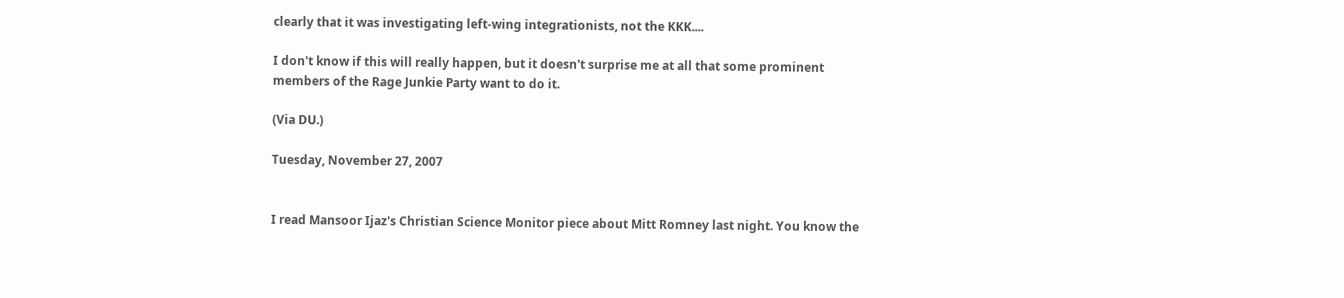clearly that it was investigating left-wing integrationists, not the KKK....

I don't know if this will really happen, but it doesn't surprise me at all that some prominent members of the Rage Junkie Party want to do it.

(Via DU.)

Tuesday, November 27, 2007


I read Mansoor Ijaz's Christian Science Monitor piece about Mitt Romney last night. You know the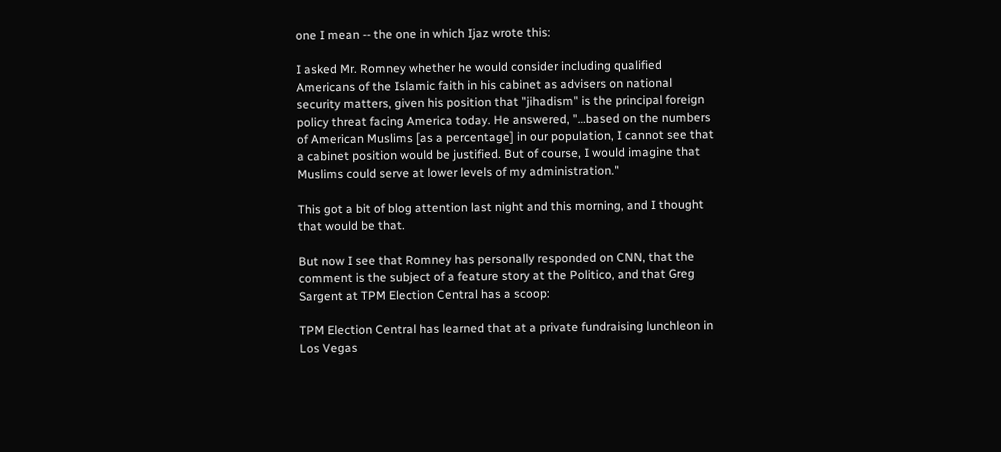one I mean -- the one in which Ijaz wrote this:

I asked Mr. Romney whether he would consider including qualified Americans of the Islamic faith in his cabinet as advisers on national security matters, given his position that "jihadism" is the principal foreign policy threat facing America today. He answered, "…based on the numbers of American Muslims [as a percentage] in our population, I cannot see that a cabinet position would be justified. But of course, I would imagine that Muslims could serve at lower levels of my administration."

This got a bit of blog attention last night and this morning, and I thought that would be that.

But now I see that Romney has personally responded on CNN, that the comment is the subject of a feature story at the Politico, and that Greg Sargent at TPM Election Central has a scoop:

TPM Election Central has learned that at a private fundraising lunchleon in Los Vegas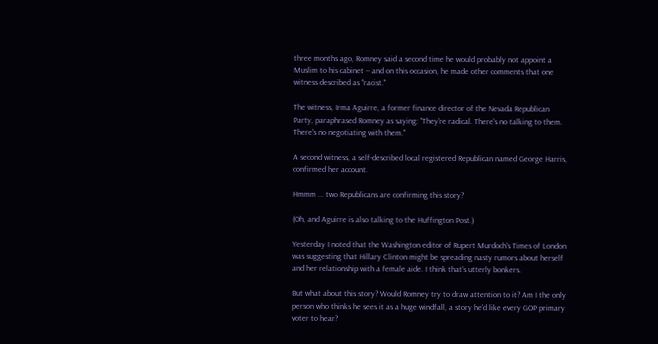three months ago, Romney said a second time he would probably not appoint a Muslim to his cabinet -- and on this occasion, he made other comments that one witness described as "racist."

The witness, Irma Aguirre, a former finance director of the Nevada Republican Party, paraphrased Romney as saying: "They're radical. There's no talking to them. There's no negotiating with them."

A second witness, a self-described local registered Republican named George Harris, confirmed her account.

Hmmm ... two Republicans are confirming this story?

(Oh, and Aguirre is also talking to the Huffington Post.)

Yesterday I noted that the Washington editor of Rupert Murdoch's Times of London was suggesting that Hillary Clinton might be spreading nasty rumors about herself and her relationship with a female aide. I think that's utterly bonkers.

But what about this story? Would Romney try to draw attention to it? Am I the only person who thinks he sees it as a huge windfall, a story he'd like every GOP primary voter to hear?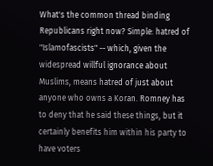What's the common thread binding Republicans right now? Simple: hatred of "Islamofascists" -- which, given the widespread willful ignorance about Muslims, means hatred of just about anyone who owns a Koran. Romney has to deny that he said these things, but it certainly benefits him within his party to have voters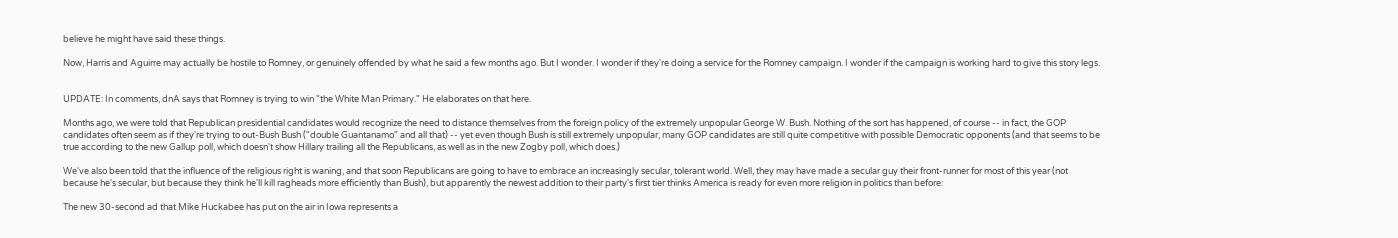believe he might have said these things.

Now, Harris and Aguirre may actually be hostile to Romney, or genuinely offended by what he said a few months ago. But I wonder. I wonder if they're doing a service for the Romney campaign. I wonder if the campaign is working hard to give this story legs.


UPDATE: In comments, dnA says that Romney is trying to win "the White Man Primary." He elaborates on that here.

Months ago, we were told that Republican presidential candidates would recognize the need to distance themselves from the foreign policy of the extremely unpopular George W. Bush. Nothing of the sort has happened, of course -- in fact, the GOP candidates often seem as if they're trying to out-Bush Bush ("double Guantanamo" and all that) -- yet even though Bush is still extremely unpopular, many GOP candidates are still quite competitive with possible Democratic opponents (and that seems to be true according to the new Gallup poll, which doesn't show Hillary trailing all the Republicans, as well as in the new Zogby poll, which does.)

We've also been told that the influence of the religious right is waning, and that soon Republicans are going to have to embrace an increasingly secular, tolerant world. Well, they may have made a secular guy their front-runner for most of this year (not because he's secular, but because they think he'll kill ragheads more efficiently than Bush), but apparently the newest addition to their party's first tier thinks America is ready for even more religion in politics than before:

The new 30-second ad that Mike Huckabee has put on the air in Iowa represents a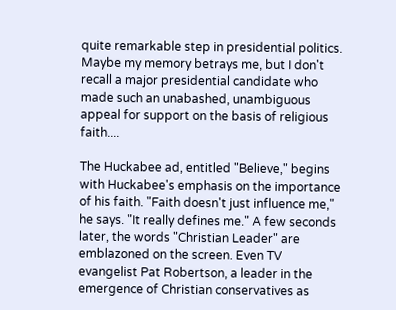quite remarkable step in presidential politics. Maybe my memory betrays me, but I don't recall a major presidential candidate who made such an unabashed, unambiguous appeal for support on the basis of religious faith....

The Huckabee ad, entitled "Believe," begins with Huckabee's emphasis on the importance of his faith. "Faith doesn't just influence me," he says. "It really defines me." A few seconds later, the words "Christian Leader" are emblazoned on the screen. Even TV evangelist Pat Robertson, a leader in the emergence of Christian conservatives as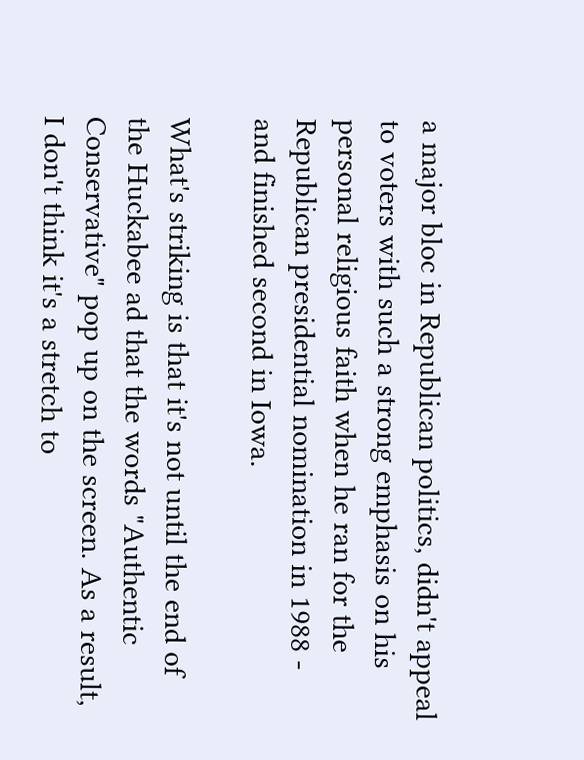a major bloc in Republican politics, didn't appeal to voters with such a strong emphasis on his personal religious faith when he ran for the Republican presidential nomination in 1988 - and finished second in Iowa.

What's striking is that it's not until the end of the Huckabee ad that the words "Authentic Conservative" pop up on the screen. As a result, I don't think it's a stretch to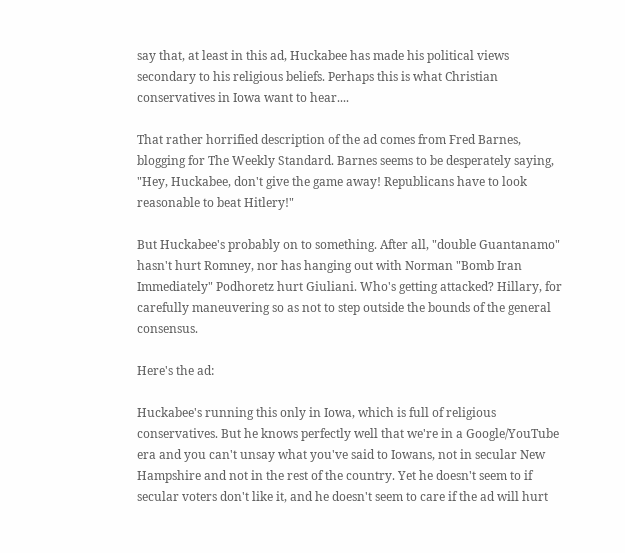say that, at least in this ad, Huckabee has made his political views secondary to his religious beliefs. Perhaps this is what Christian conservatives in Iowa want to hear....

That rather horrified description of the ad comes from Fred Barnes, blogging for The Weekly Standard. Barnes seems to be desperately saying, "Hey, Huckabee, don't give the game away! Republicans have to look reasonable to beat Hitlery!"

But Huckabee's probably on to something. After all, "double Guantanamo" hasn't hurt Romney, nor has hanging out with Norman "Bomb Iran Immediately" Podhoretz hurt Giuliani. Who's getting attacked? Hillary, for carefully maneuvering so as not to step outside the bounds of the general consensus.

Here's the ad:

Huckabee's running this only in Iowa, which is full of religious conservatives. But he knows perfectly well that we're in a Google/YouTube era and you can't unsay what you've said to Iowans, not in secular New Hampshire and not in the rest of the country. Yet he doesn't seem to if secular voters don't like it, and he doesn't seem to care if the ad will hurt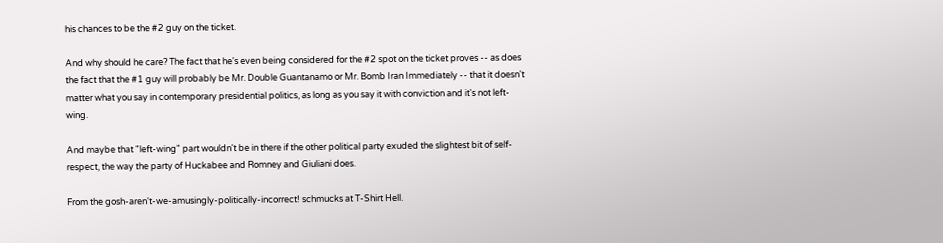his chances to be the #2 guy on the ticket.

And why should he care? The fact that he's even being considered for the #2 spot on the ticket proves -- as does the fact that the #1 guy will probably be Mr. Double Guantanamo or Mr. Bomb Iran Immediately -- that it doesn't matter what you say in contemporary presidential politics, as long as you say it with conviction and it's not left-wing.

And maybe that "left-wing" part wouldn't be in there if the other political party exuded the slightest bit of self-respect, the way the party of Huckabee and Romney and Giuliani does.

From the gosh-aren't-we-amusingly-politically-incorrect! schmucks at T-Shirt Hell.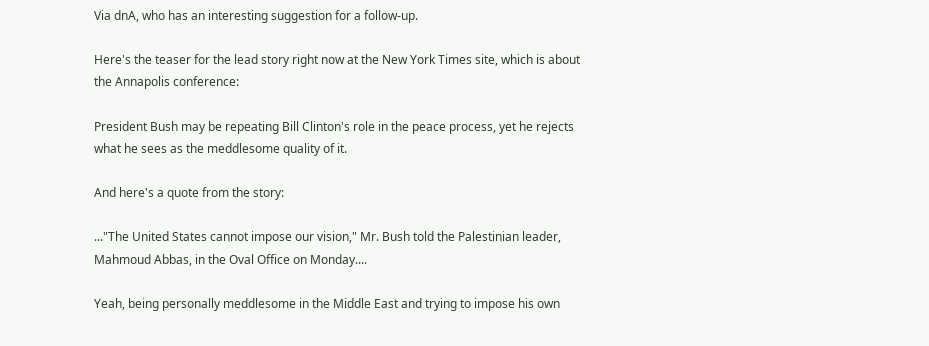Via dnA, who has an interesting suggestion for a follow-up.

Here's the teaser for the lead story right now at the New York Times site, which is about the Annapolis conference:

President Bush may be repeating Bill Clinton's role in the peace process, yet he rejects what he sees as the meddlesome quality of it.

And here's a quote from the story:

..."The United States cannot impose our vision," Mr. Bush told the Palestinian leader, Mahmoud Abbas, in the Oval Office on Monday....

Yeah, being personally meddlesome in the Middle East and trying to impose his own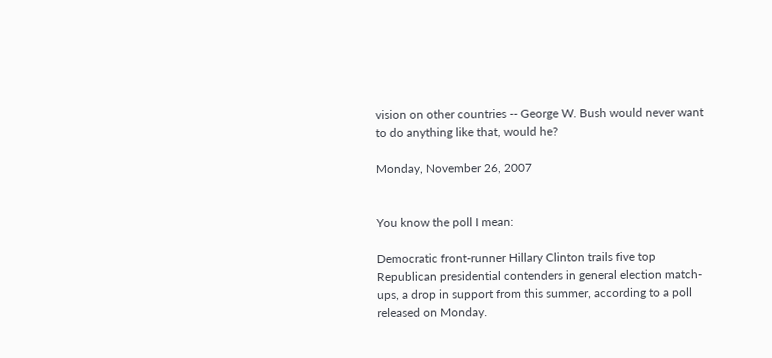vision on other countries -- George W. Bush would never want to do anything like that, would he?

Monday, November 26, 2007


You know the poll I mean:

Democratic front-runner Hillary Clinton trails five top Republican presidential contenders in general election match-ups, a drop in support from this summer, according to a poll released on Monday.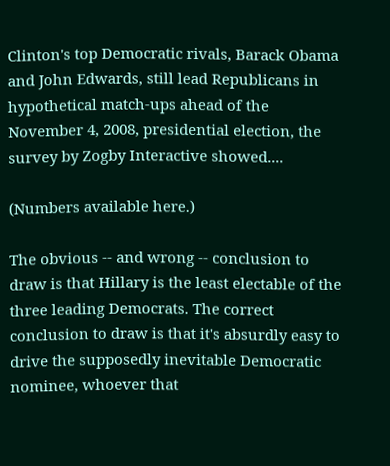Clinton's top Democratic rivals, Barack Obama and John Edwards, still lead Republicans in hypothetical match-ups ahead of the November 4, 2008, presidential election, the survey by Zogby Interactive showed....

(Numbers available here.)

The obvious -- and wrong -- conclusion to draw is that Hillary is the least electable of the three leading Democrats. The correct conclusion to draw is that it's absurdly easy to drive the supposedly inevitable Democratic nominee, whoever that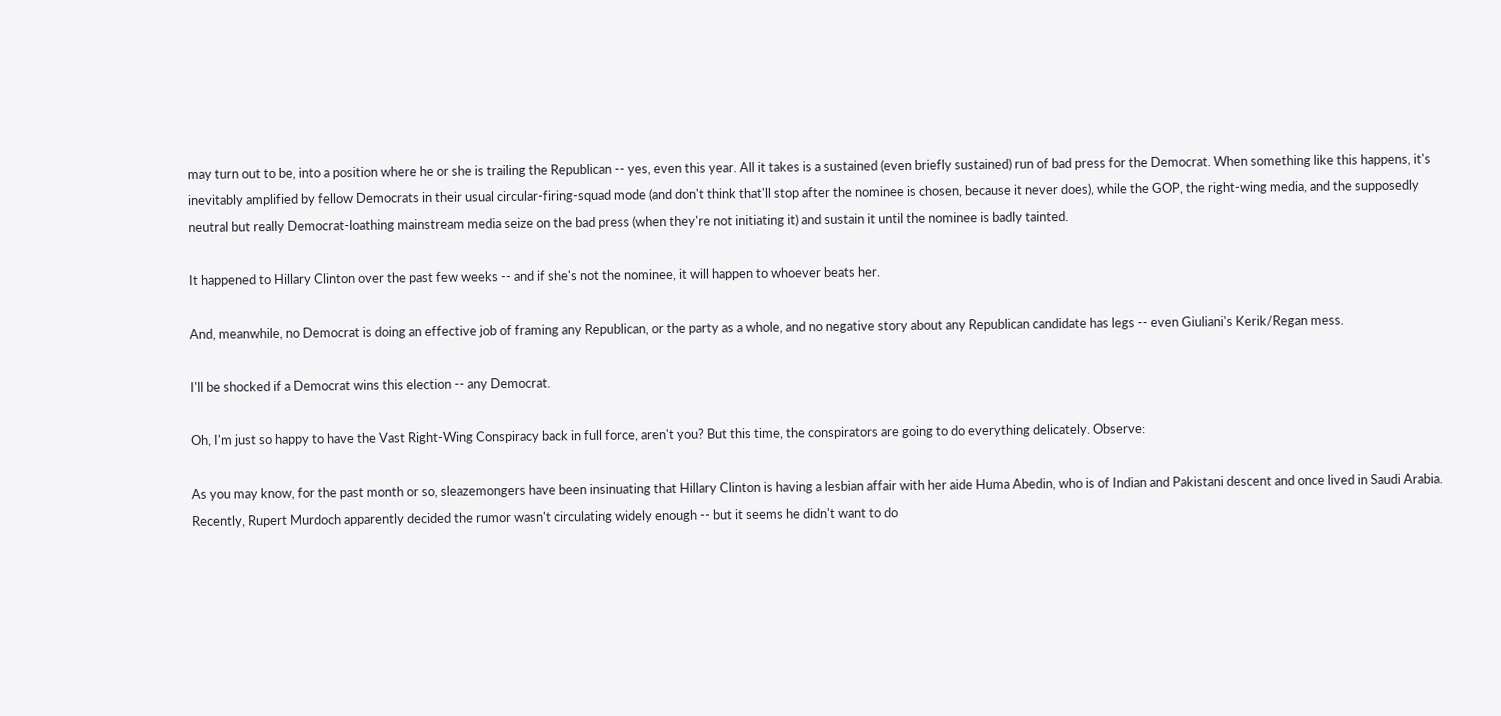may turn out to be, into a position where he or she is trailing the Republican -- yes, even this year. All it takes is a sustained (even briefly sustained) run of bad press for the Democrat. When something like this happens, it's inevitably amplified by fellow Democrats in their usual circular-firing-squad mode (and don't think that'll stop after the nominee is chosen, because it never does), while the GOP, the right-wing media, and the supposedly neutral but really Democrat-loathing mainstream media seize on the bad press (when they're not initiating it) and sustain it until the nominee is badly tainted.

It happened to Hillary Clinton over the past few weeks -- and if she's not the nominee, it will happen to whoever beats her.

And, meanwhile, no Democrat is doing an effective job of framing any Republican, or the party as a whole, and no negative story about any Republican candidate has legs -- even Giuliani's Kerik/Regan mess.

I'll be shocked if a Democrat wins this election -- any Democrat.

Oh, I'm just so happy to have the Vast Right-Wing Conspiracy back in full force, aren't you? But this time, the conspirators are going to do everything delicately. Observe:

As you may know, for the past month or so, sleazemongers have been insinuating that Hillary Clinton is having a lesbian affair with her aide Huma Abedin, who is of Indian and Pakistani descent and once lived in Saudi Arabia. Recently, Rupert Murdoch apparently decided the rumor wasn't circulating widely enough -- but it seems he didn't want to do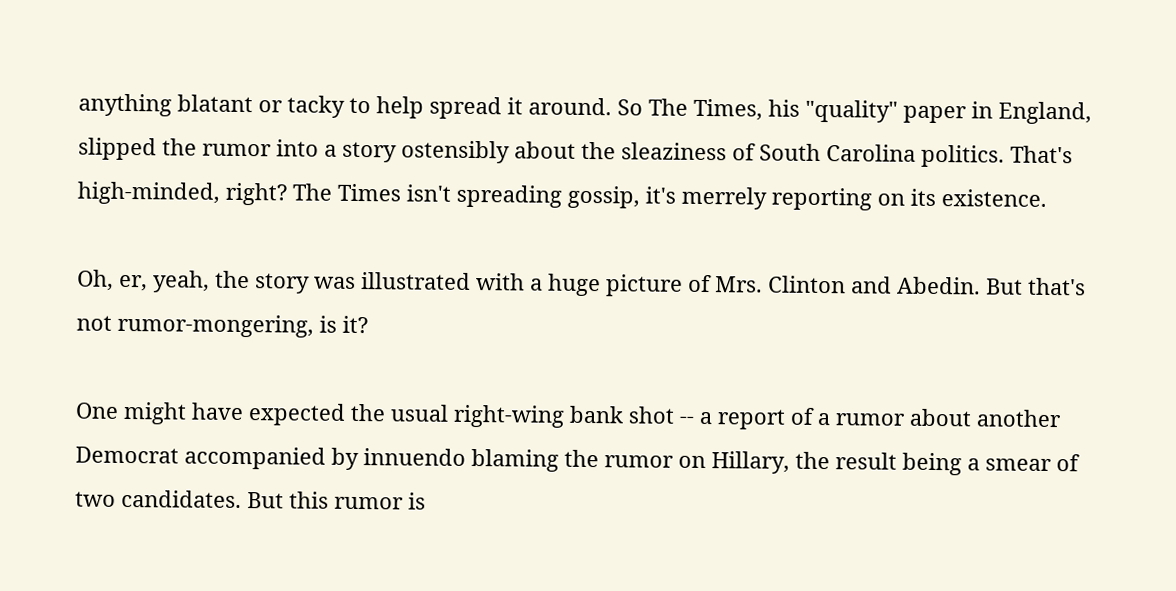anything blatant or tacky to help spread it around. So The Times, his "quality" paper in England, slipped the rumor into a story ostensibly about the sleaziness of South Carolina politics. That's high-minded, right? The Times isn't spreading gossip, it's merrely reporting on its existence.

Oh, er, yeah, the story was illustrated with a huge picture of Mrs. Clinton and Abedin. But that's not rumor-mongering, is it?

One might have expected the usual right-wing bank shot -- a report of a rumor about another Democrat accompanied by innuendo blaming the rumor on Hillary, the result being a smear of two candidates. But this rumor is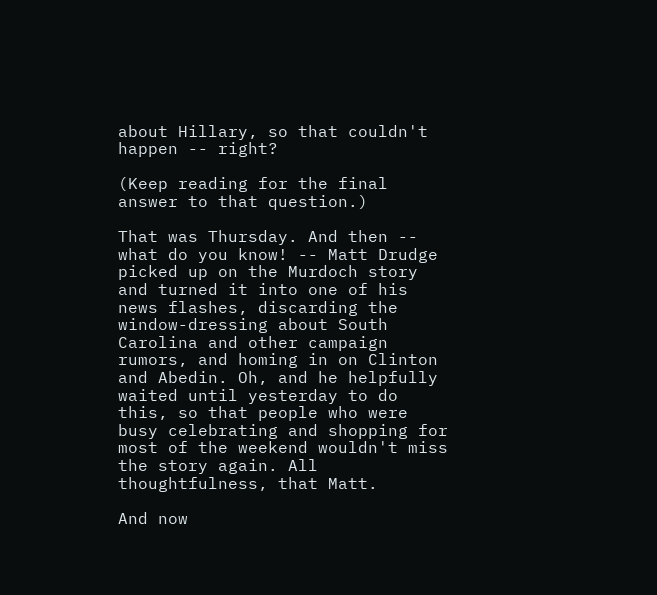about Hillary, so that couldn't happen -- right?

(Keep reading for the final answer to that question.)

That was Thursday. And then -- what do you know! -- Matt Drudge picked up on the Murdoch story and turned it into one of his news flashes, discarding the window-dressing about South Carolina and other campaign rumors, and homing in on Clinton and Abedin. Oh, and he helpfully waited until yesterday to do this, so that people who were busy celebrating and shopping for most of the weekend wouldn't miss the story again. All thoughtfulness, that Matt.

And now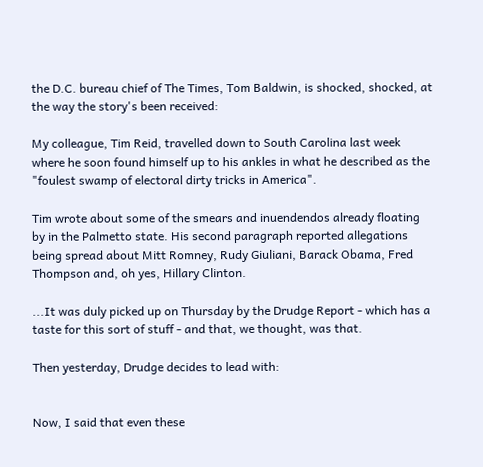the D.C. bureau chief of The Times, Tom Baldwin, is shocked, shocked, at the way the story's been received:

My colleague, Tim Reid, travelled down to South Carolina last week where he soon found himself up to his ankles in what he described as the "foulest swamp of electoral dirty tricks in America".

Tim wrote about some of the smears and inuendendos already floating by in the Palmetto state. His second paragraph reported allegations being spread about Mitt Romney, Rudy Giuliani, Barack Obama, Fred Thompson and, oh yes, Hillary Clinton.

...It was duly picked up on Thursday by the Drudge Report - which has a taste for this sort of stuff - and that, we thought, was that.

Then yesterday, Drudge decides to lead with:


Now, I said that even these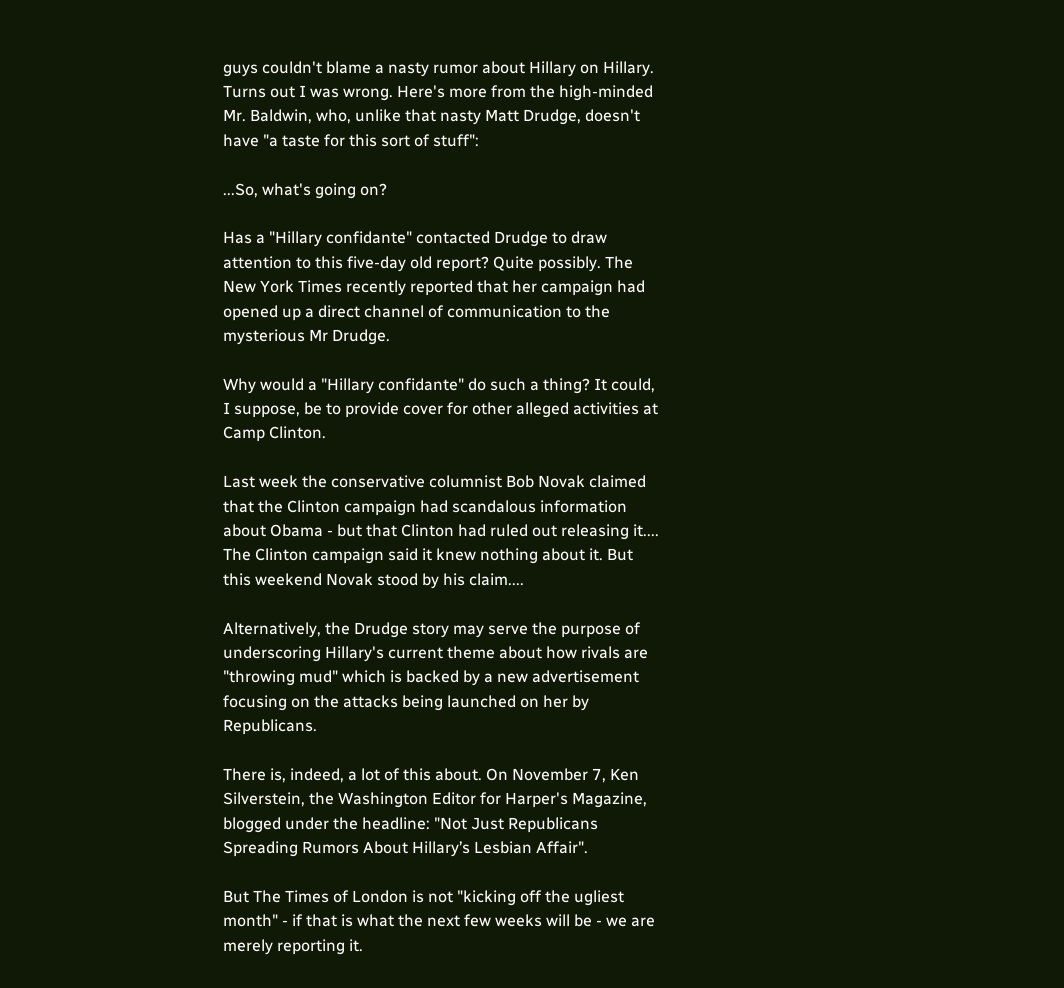guys couldn't blame a nasty rumor about Hillary on Hillary. Turns out I was wrong. Here's more from the high-minded Mr. Baldwin, who, unlike that nasty Matt Drudge, doesn't have "a taste for this sort of stuff":

...So, what's going on?

Has a "Hillary confidante" contacted Drudge to draw attention to this five-day old report? Quite possibly. The New York Times recently reported that her campaign had opened up a direct channel of communication to the mysterious Mr Drudge.

Why would a "Hillary confidante" do such a thing? It could, I suppose, be to provide cover for other alleged activities at Camp Clinton.

Last week the conservative columnist Bob Novak claimed that the Clinton campaign had scandalous information about Obama - but that Clinton had ruled out releasing it.... The Clinton campaign said it knew nothing about it. But this weekend Novak stood by his claim....

Alternatively, the Drudge story may serve the purpose of underscoring Hillary's current theme about how rivals are "throwing mud" which is backed by a new advertisement focusing on the attacks being launched on her by Republicans.

There is, indeed, a lot of this about. On November 7, Ken Silverstein, the Washington Editor for Harper's Magazine, blogged under the headline: "Not Just Republicans Spreading Rumors About Hillary’s Lesbian Affair".

But The Times of London is not "kicking off the ugliest month" - if that is what the next few weeks will be - we are merely reporting it.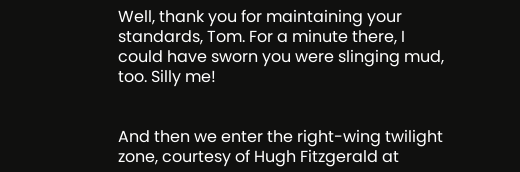Well, thank you for maintaining your standards, Tom. For a minute there, I could have sworn you were slinging mud, too. Silly me!


And then we enter the right-wing twilight zone, courtesy of Hugh Fitzgerald at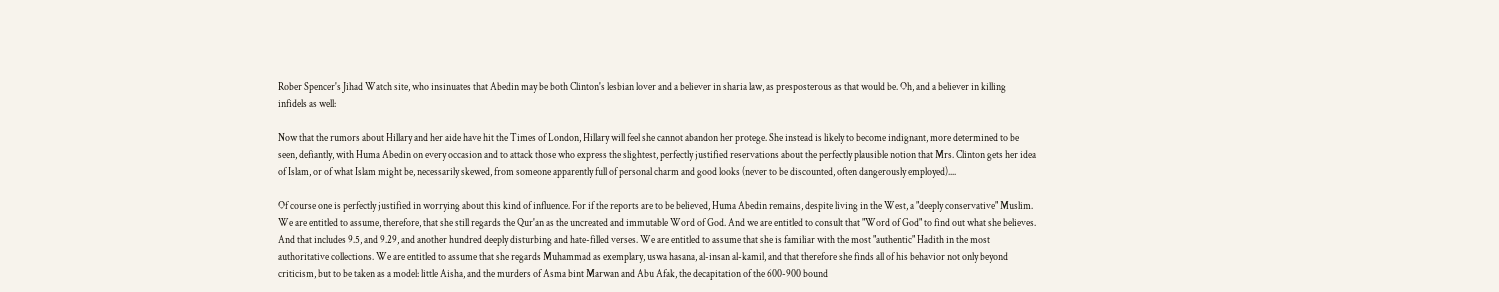Rober Spencer's Jihad Watch site, who insinuates that Abedin may be both Clinton's lesbian lover and a believer in sharia law, as presposterous as that would be. Oh, and a believer in killing infidels as well:

Now that the rumors about Hillary and her aide have hit the Times of London, Hillary will feel she cannot abandon her protege. She instead is likely to become indignant, more determined to be seen, defiantly, with Huma Abedin on every occasion and to attack those who express the slightest, perfectly justified reservations about the perfectly plausible notion that Mrs. Clinton gets her idea of Islam, or of what Islam might be, necessarily skewed, from someone apparently full of personal charm and good looks (never to be discounted, often dangerously employed)....

Of course one is perfectly justified in worrying about this kind of influence. For if the reports are to be believed, Huma Abedin remains, despite living in the West, a "deeply conservative" Muslim. We are entitled to assume, therefore, that she still regards the Qur'an as the uncreated and immutable Word of God. And we are entitled to consult that "Word of God" to find out what she believes. And that includes 9.5, and 9.29, and another hundred deeply disturbing and hate-filled verses. We are entitled to assume that she is familiar with the most "authentic" Hadith in the most authoritative collections. We are entitled to assume that she regards Muhammad as exemplary, uswa hasana, al-insan al-kamil, and that therefore she finds all of his behavior not only beyond criticism, but to be taken as a model: little Aisha, and the murders of Asma bint Marwan and Abu Afak, the decapitation of the 600-900 bound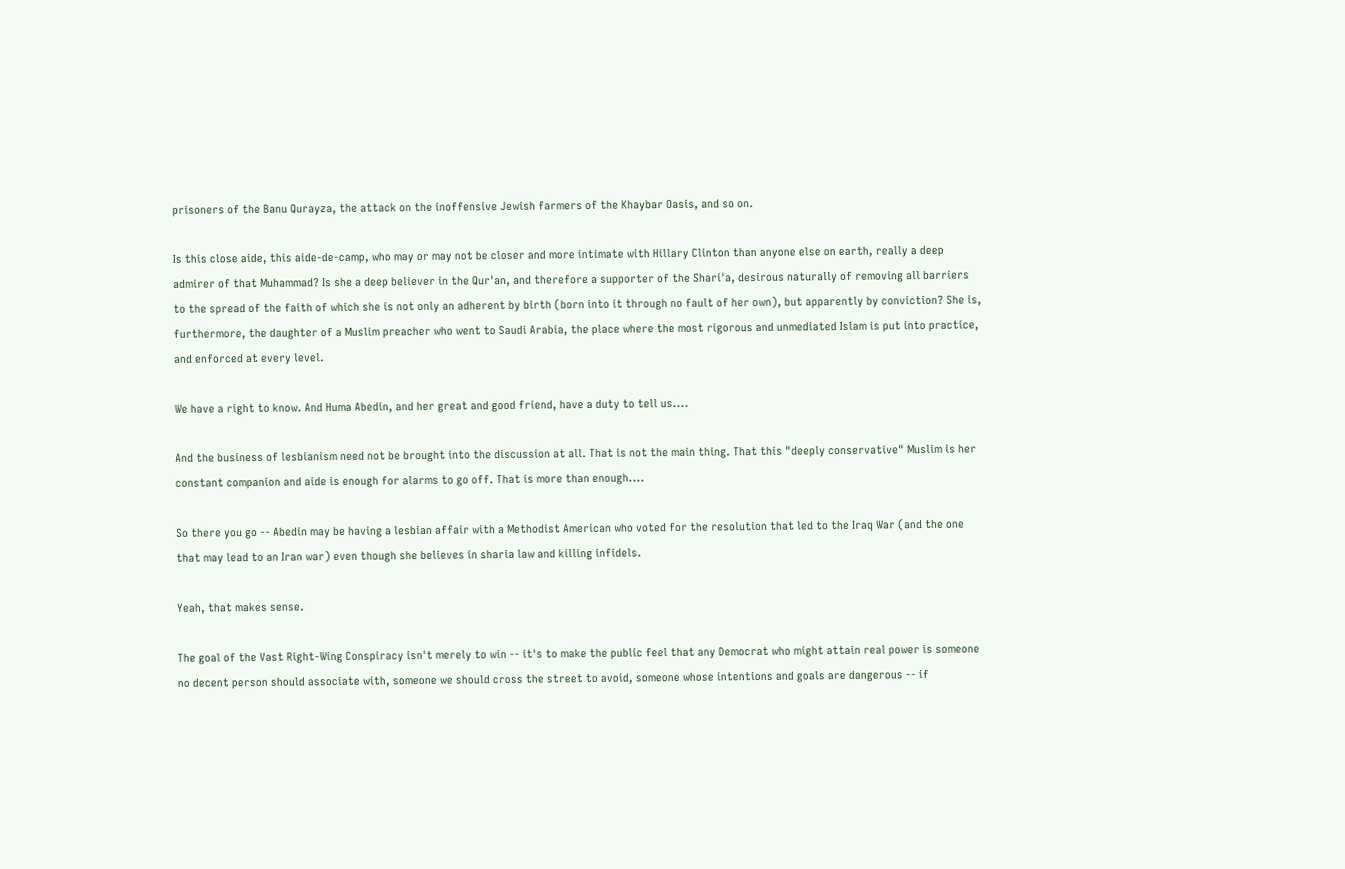prisoners of the Banu Qurayza, the attack on the inoffensive Jewish farmers of the Khaybar Oasis, and so on.

Is this close aide, this aide-de-camp, who may or may not be closer and more intimate with Hillary Clinton than anyone else on earth, really a deep admirer of that Muhammad? Is she a deep believer in the Qur'an, and therefore a supporter of the Shari'a, desirous naturally of removing all barriers to the spread of the faith of which she is not only an adherent by birth (born into it through no fault of her own), but apparently by conviction? She is, furthermore, the daughter of a Muslim preacher who went to Saudi Arabia, the place where the most rigorous and unmediated Islam is put into practice, and enforced at every level.

We have a right to know. And Huma Abedin, and her great and good friend, have a duty to tell us....

And the business of lesbianism need not be brought into the discussion at all. That is not the main thing. That this "deeply conservative" Muslim is her constant companion and aide is enough for alarms to go off. That is more than enough....

So there you go -- Abedin may be having a lesbian affair with a Methodist American who voted for the resolution that led to the Iraq War (and the one that may lead to an Iran war) even though she believes in sharia law and killing infidels.

Yeah, that makes sense.

The goal of the Vast Right-Wing Conspiracy isn't merely to win -- it's to make the public feel that any Democrat who might attain real power is someone no decent person should associate with, someone we should cross the street to avoid, someone whose intentions and goals are dangerous -- if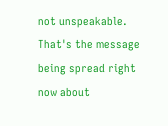not unspeakable. That's the message being spread right now about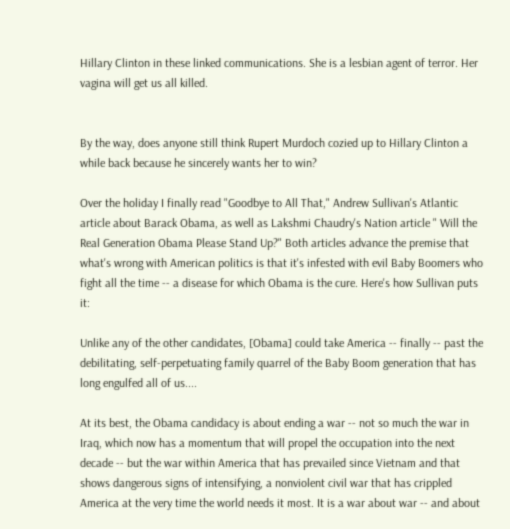Hillary Clinton in these linked communications. She is a lesbian agent of terror. Her vagina will get us all killed.


By the way, does anyone still think Rupert Murdoch cozied up to Hillary Clinton a while back because he sincerely wants her to win?

Over the holiday I finally read "Goodbye to All That," Andrew Sullivan's Atlantic article about Barack Obama, as well as Lakshmi Chaudry's Nation article " Will the Real Generation Obama Please Stand Up?" Both articles advance the premise that what's wrong with American politics is that it's infested with evil Baby Boomers who fight all the time -- a disease for which Obama is the cure. Here's how Sullivan puts it:

Unlike any of the other candidates, [Obama] could take America -- finally -- past the debilitating, self-perpetuating family quarrel of the Baby Boom generation that has long engulfed all of us....

At its best, the Obama candidacy is about ending a war -- not so much the war in Iraq, which now has a momentum that will propel the occupation into the next decade -- but the war within America that has prevailed since Vietnam and that shows dangerous signs of intensifying, a nonviolent civil war that has crippled America at the very time the world needs it most. It is a war about war -- and about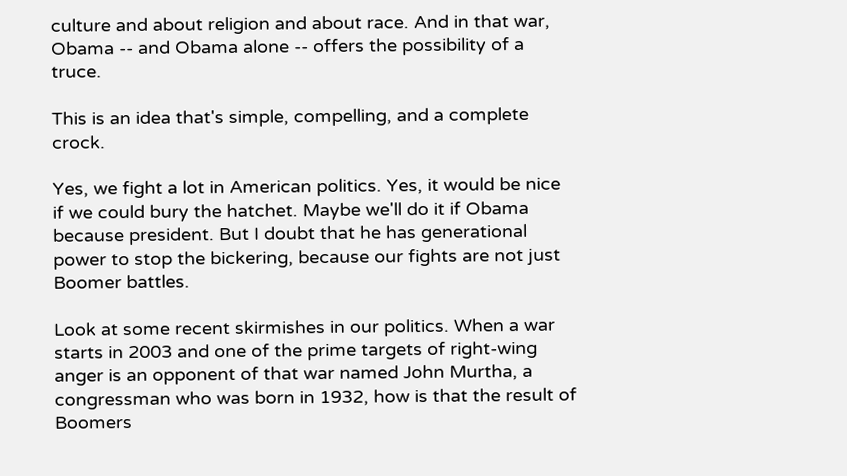culture and about religion and about race. And in that war, Obama -- and Obama alone -- offers the possibility of a truce.

This is an idea that's simple, compelling, and a complete crock.

Yes, we fight a lot in American politics. Yes, it would be nice if we could bury the hatchet. Maybe we'll do it if Obama because president. But I doubt that he has generational power to stop the bickering, because our fights are not just Boomer battles.

Look at some recent skirmishes in our politics. When a war starts in 2003 and one of the prime targets of right-wing anger is an opponent of that war named John Murtha, a congressman who was born in 1932, how is that the result of Boomers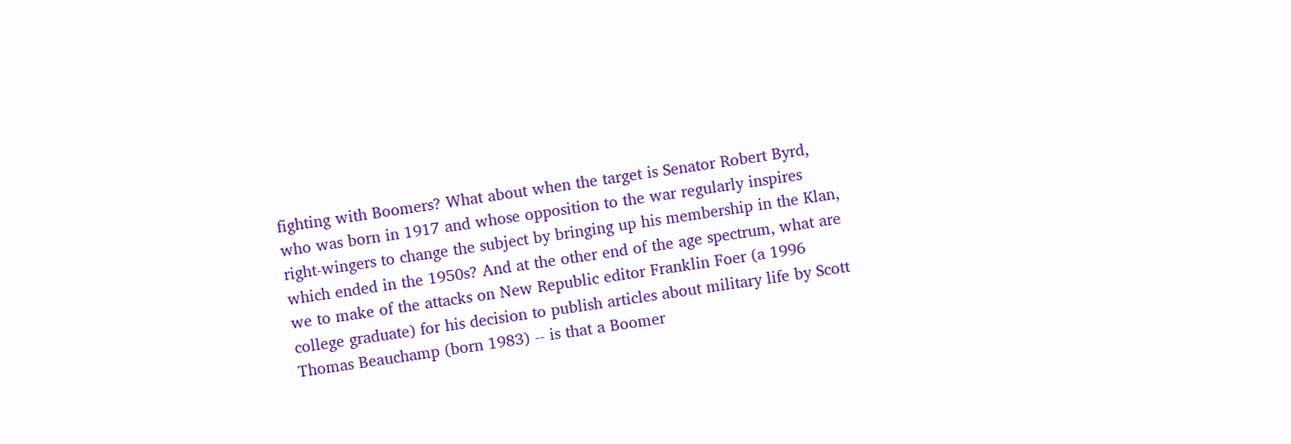fighting with Boomers? What about when the target is Senator Robert Byrd, who was born in 1917 and whose opposition to the war regularly inspires right-wingers to change the subject by bringing up his membership in the Klan, which ended in the 1950s? And at the other end of the age spectrum, what are we to make of the attacks on New Republic editor Franklin Foer (a 1996 college graduate) for his decision to publish articles about military life by Scott Thomas Beauchamp (born 1983) -- is that a Boomer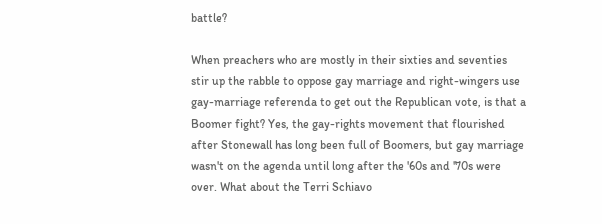battle?

When preachers who are mostly in their sixties and seventies stir up the rabble to oppose gay marriage and right-wingers use gay-marriage referenda to get out the Republican vote, is that a Boomer fight? Yes, the gay-rights movement that flourished after Stonewall has long been full of Boomers, but gay marriage wasn't on the agenda until long after the '60s and '70s were over. What about the Terri Schiavo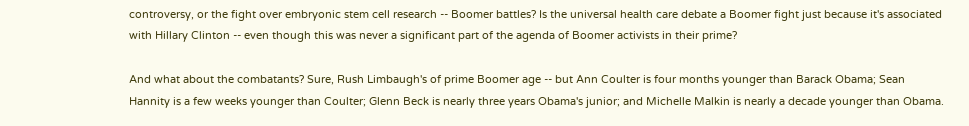controversy, or the fight over embryonic stem cell research -- Boomer battles? Is the universal health care debate a Boomer fight just because it's associated with Hillary Clinton -- even though this was never a significant part of the agenda of Boomer activists in their prime?

And what about the combatants? Sure, Rush Limbaugh's of prime Boomer age -- but Ann Coulter is four months younger than Barack Obama; Sean Hannity is a few weeks younger than Coulter; Glenn Beck is nearly three years Obama's junior; and Michelle Malkin is nearly a decade younger than Obama.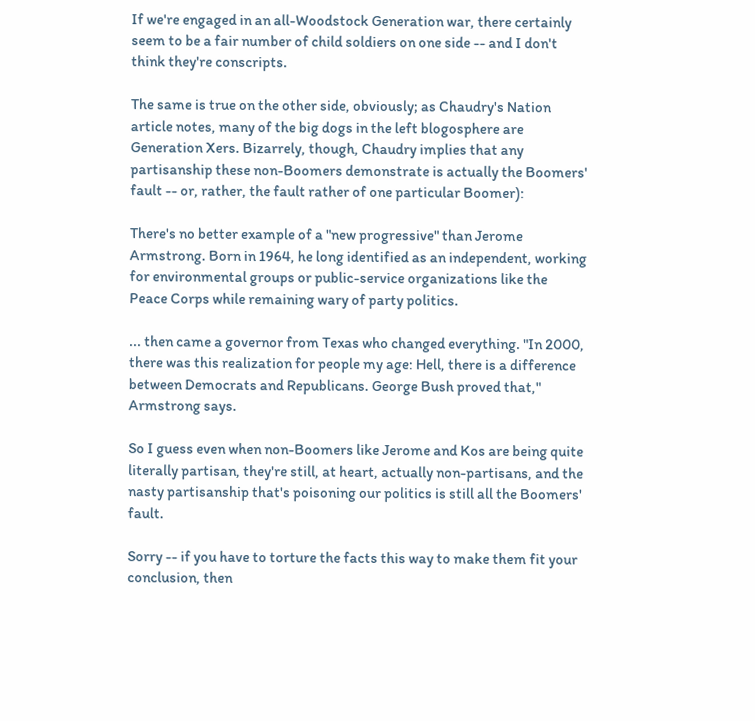If we're engaged in an all-Woodstock Generation war, there certainly seem to be a fair number of child soldiers on one side -- and I don't think they're conscripts.

The same is true on the other side, obviously; as Chaudry's Nation article notes, many of the big dogs in the left blogosphere are Generation Xers. Bizarrely, though, Chaudry implies that any partisanship these non-Boomers demonstrate is actually the Boomers' fault -- or, rather, the fault rather of one particular Boomer):

There's no better example of a "new progressive" than Jerome Armstrong. Born in 1964, he long identified as an independent, working for environmental groups or public-service organizations like the Peace Corps while remaining wary of party politics.

... then came a governor from Texas who changed everything. "In 2000, there was this realization for people my age: Hell, there is a difference between Democrats and Republicans. George Bush proved that," Armstrong says.

So I guess even when non-Boomers like Jerome and Kos are being quite literally partisan, they're still, at heart, actually non-partisans, and the nasty partisanship that's poisoning our politics is still all the Boomers' fault.

Sorry -- if you have to torture the facts this way to make them fit your conclusion, then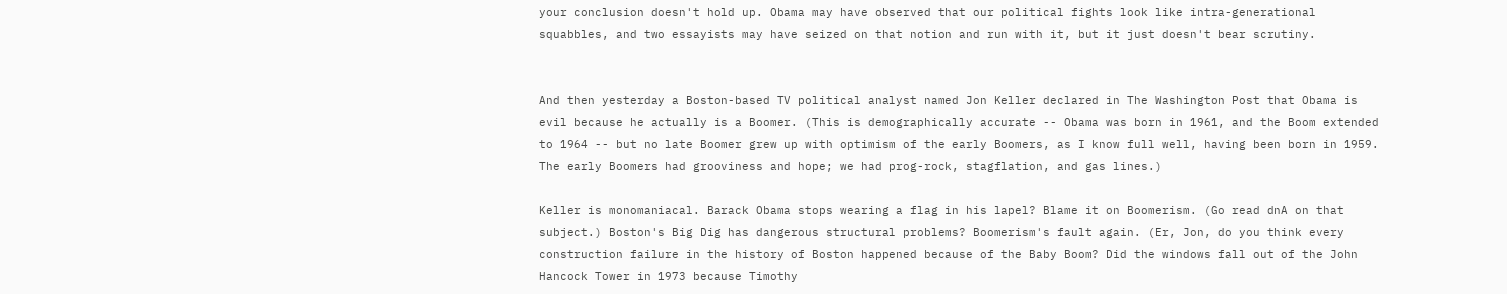your conclusion doesn't hold up. Obama may have observed that our political fights look like intra-generational squabbles, and two essayists may have seized on that notion and run with it, but it just doesn't bear scrutiny.


And then yesterday a Boston-based TV political analyst named Jon Keller declared in The Washington Post that Obama is evil because he actually is a Boomer. (This is demographically accurate -- Obama was born in 1961, and the Boom extended to 1964 -- but no late Boomer grew up with optimism of the early Boomers, as I know full well, having been born in 1959. The early Boomers had grooviness and hope; we had prog-rock, stagflation, and gas lines.)

Keller is monomaniacal. Barack Obama stops wearing a flag in his lapel? Blame it on Boomerism. (Go read dnA on that subject.) Boston's Big Dig has dangerous structural problems? Boomerism's fault again. (Er, Jon, do you think every construction failure in the history of Boston happened because of the Baby Boom? Did the windows fall out of the John Hancock Tower in 1973 because Timothy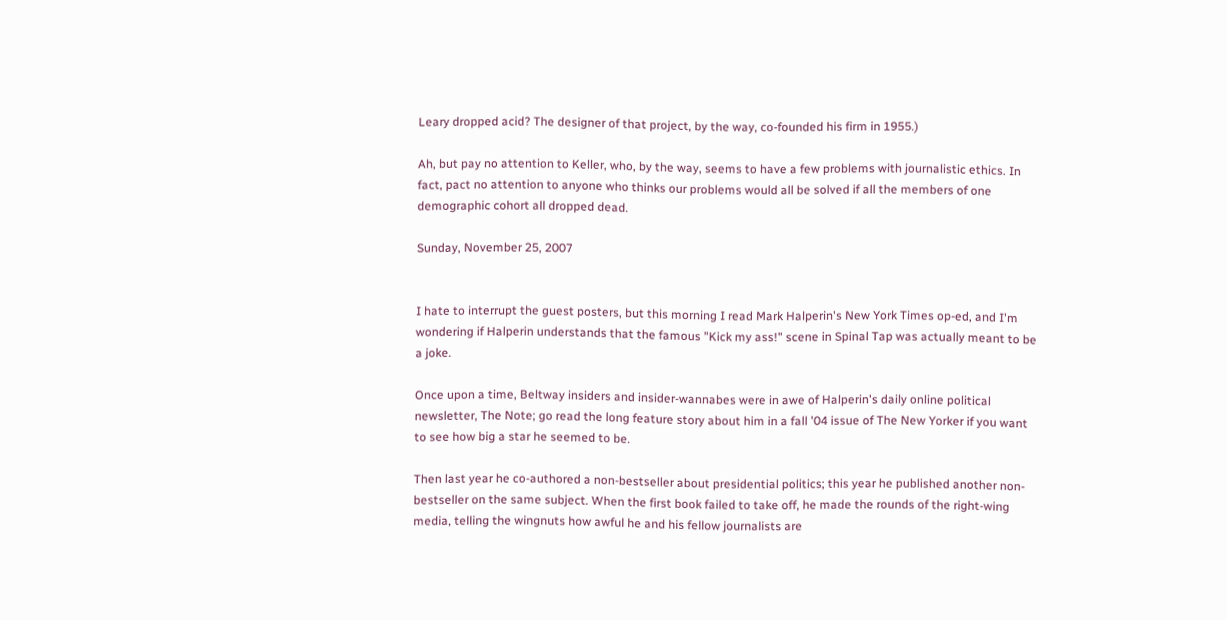Leary dropped acid? The designer of that project, by the way, co-founded his firm in 1955.)

Ah, but pay no attention to Keller, who, by the way, seems to have a few problems with journalistic ethics. In fact, pact no attention to anyone who thinks our problems would all be solved if all the members of one demographic cohort all dropped dead.

Sunday, November 25, 2007


I hate to interrupt the guest posters, but this morning I read Mark Halperin's New York Times op-ed, and I'm wondering if Halperin understands that the famous "Kick my ass!" scene in Spinal Tap was actually meant to be a joke.

Once upon a time, Beltway insiders and insider-wannabes were in awe of Halperin's daily online political newsletter, The Note; go read the long feature story about him in a fall '04 issue of The New Yorker if you want to see how big a star he seemed to be.

Then last year he co-authored a non-bestseller about presidential politics; this year he published another non-bestseller on the same subject. When the first book failed to take off, he made the rounds of the right-wing media, telling the wingnuts how awful he and his fellow journalists are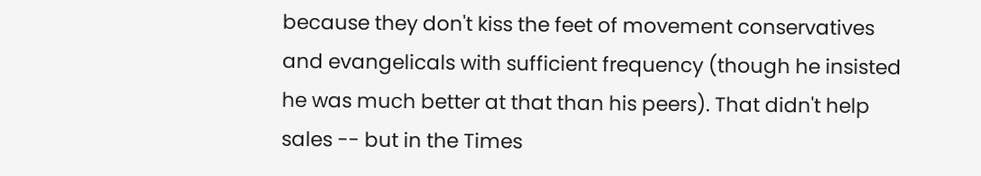because they don't kiss the feet of movement conservatives and evangelicals with sufficient frequency (though he insisted he was much better at that than his peers). That didn't help sales -- but in the Times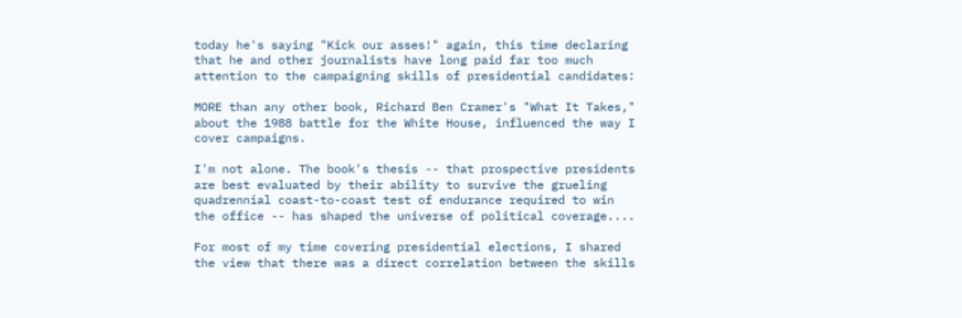today he's saying "Kick our asses!" again, this time declaring that he and other journalists have long paid far too much attention to the campaigning skills of presidential candidates:

MORE than any other book, Richard Ben Cramer's "What It Takes," about the 1988 battle for the White House, influenced the way I cover campaigns.

I'm not alone. The book's thesis -- that prospective presidents are best evaluated by their ability to survive the grueling quadrennial coast-to-coast test of endurance required to win the office -- has shaped the universe of political coverage....

For most of my time covering presidential elections, I shared the view that there was a direct correlation between the skills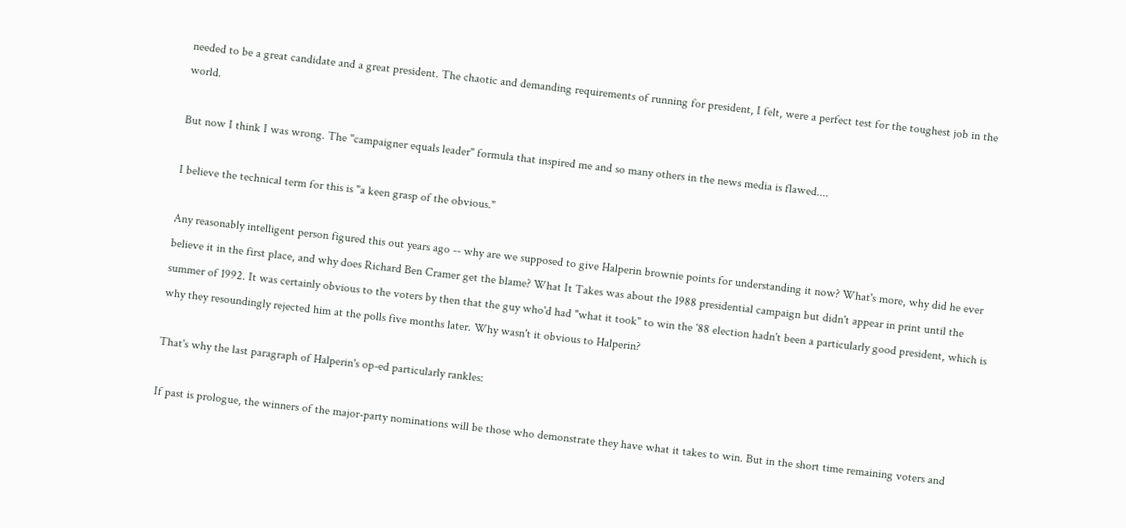needed to be a great candidate and a great president. The chaotic and demanding requirements of running for president, I felt, were a perfect test for the toughest job in the world.

But now I think I was wrong. The "campaigner equals leader" formula that inspired me and so many others in the news media is flawed....

I believe the technical term for this is "a keen grasp of the obvious."

Any reasonably intelligent person figured this out years ago -- why are we supposed to give Halperin brownie points for understanding it now? What's more, why did he ever believe it in the first place, and why does Richard Ben Cramer get the blame? What It Takes was about the 1988 presidential campaign but didn't appear in print until the summer of 1992. It was certainly obvious to the voters by then that the guy who'd had "what it took" to win the '88 election hadn't been a particularly good president, which is why they resoundingly rejected him at the polls five months later. Why wasn't it obvious to Halperin?

That's why the last paragraph of Halperin's op-ed particularly rankles:

If past is prologue, the winners of the major-party nominations will be those who demonstrate they have what it takes to win. But in the short time remaining voters and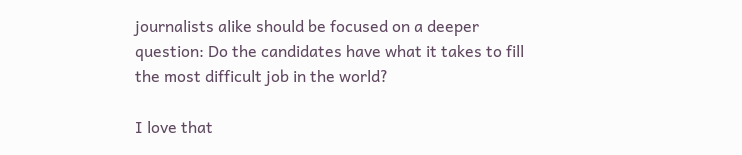journalists alike should be focused on a deeper question: Do the candidates have what it takes to fill the most difficult job in the world?

I love that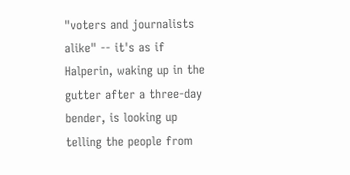"voters and journalists alike" -- it's as if Halperin, waking up in the gutter after a three-day bender, is looking up telling the people from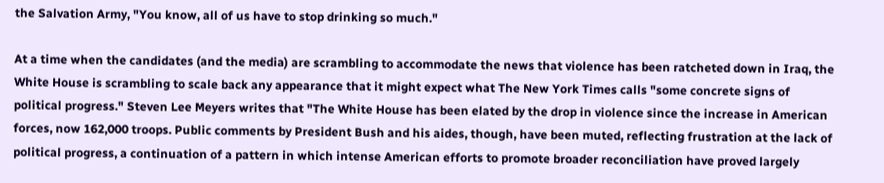the Salvation Army, "You know, all of us have to stop drinking so much."

At a time when the candidates (and the media) are scrambling to accommodate the news that violence has been ratcheted down in Iraq, the White House is scrambling to scale back any appearance that it might expect what The New York Times calls "some concrete signs of political progress." Steven Lee Meyers writes that "The White House has been elated by the drop in violence since the increase in American forces, now 162,000 troops. Public comments by President Bush and his aides, though, have been muted, reflecting frustration at the lack of political progress, a continuation of a pattern in which intense American efforts to promote broader reconciliation have proved largely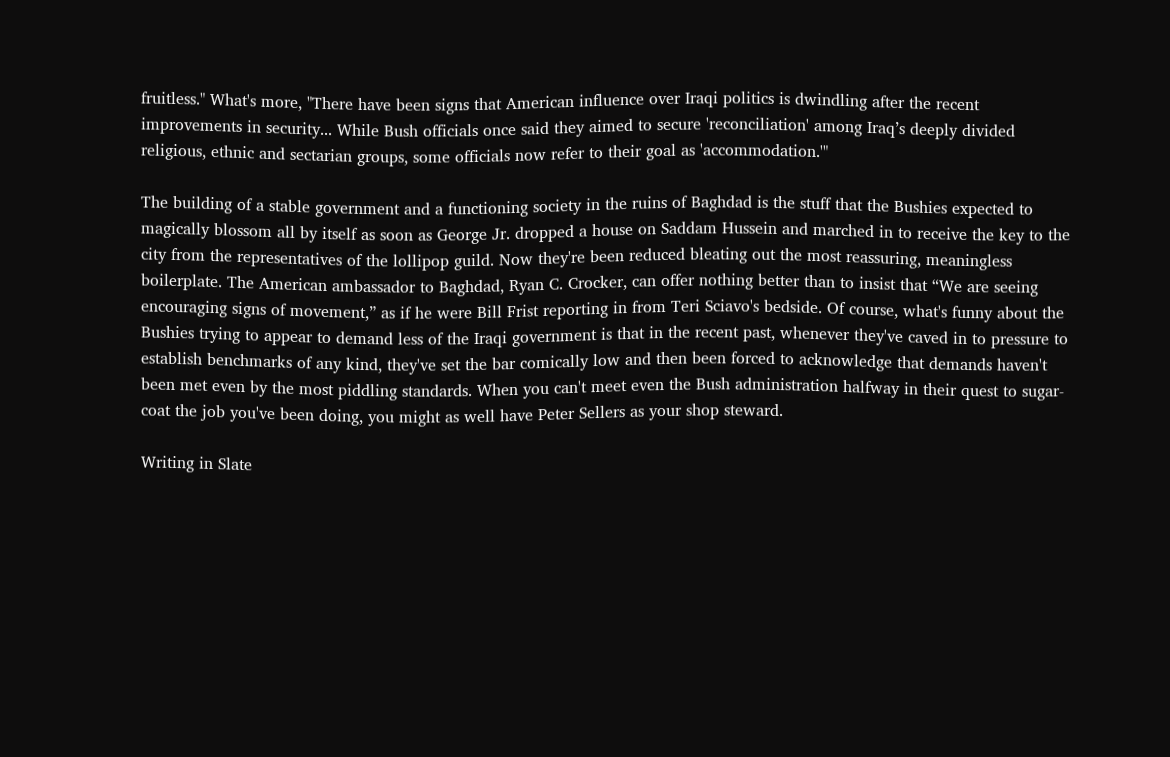fruitless." What's more, "There have been signs that American influence over Iraqi politics is dwindling after the recent improvements in security... While Bush officials once said they aimed to secure 'reconciliation' among Iraq’s deeply divided religious, ethnic and sectarian groups, some officials now refer to their goal as 'accommodation.'"

The building of a stable government and a functioning society in the ruins of Baghdad is the stuff that the Bushies expected to magically blossom all by itself as soon as George Jr. dropped a house on Saddam Hussein and marched in to receive the key to the city from the representatives of the lollipop guild. Now they're been reduced bleating out the most reassuring, meaningless boilerplate. The American ambassador to Baghdad, Ryan C. Crocker, can offer nothing better than to insist that “We are seeing encouraging signs of movement,” as if he were Bill Frist reporting in from Teri Sciavo's bedside. Of course, what's funny about the Bushies trying to appear to demand less of the Iraqi government is that in the recent past, whenever they've caved in to pressure to establish benchmarks of any kind, they've set the bar comically low and then been forced to acknowledge that demands haven't been met even by the most piddling standards. When you can't meet even the Bush administration halfway in their quest to sugar-coat the job you've been doing, you might as well have Peter Sellers as your shop steward.

Writing in Slate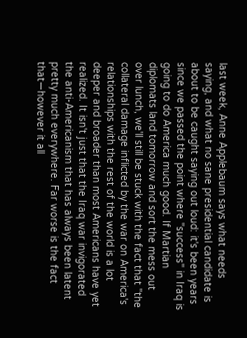last week, Anne Applebaum says what needs saying, and what no sane presidential candidate is about to be caught saying out loud: it's been years since we passed the point where "success" in Iraq is going to do America much good. If Martian diplomats land tomorrow and sort the mess out over lunch, we'll still be stuck with the fact that "the collateral damage inflicted by the war on America's relationships with the rest of the world is a lot deeper and broader than most Americans have yet realized. It isn't just that the Iraq war invigorated the anti-Americanism that has always been latent pretty much everywhere. Far worse is the fact that—however it all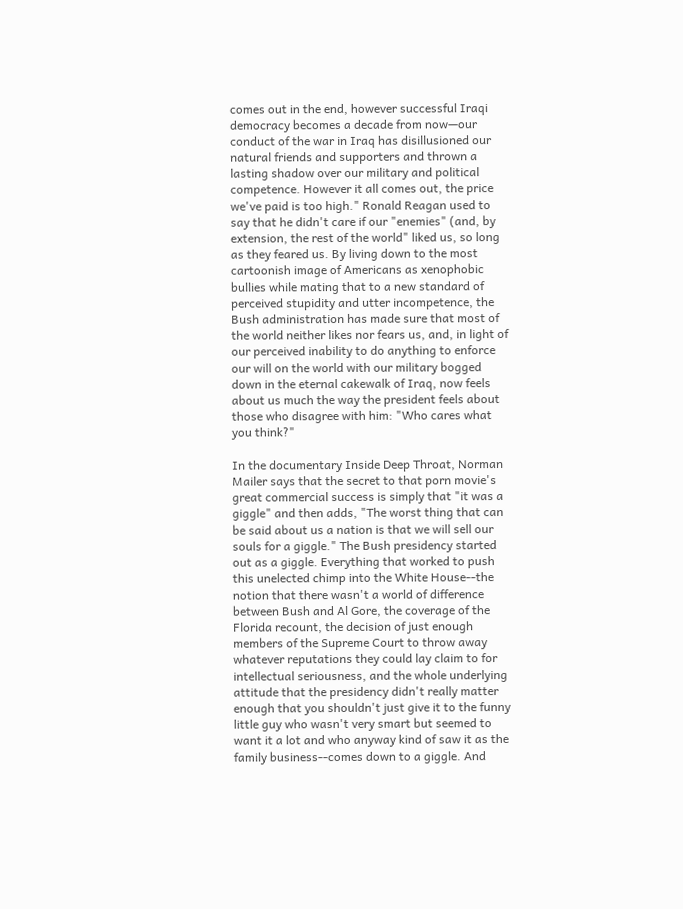comes out in the end, however successful Iraqi democracy becomes a decade from now—our conduct of the war in Iraq has disillusioned our natural friends and supporters and thrown a lasting shadow over our military and political competence. However it all comes out, the price we've paid is too high." Ronald Reagan used to say that he didn't care if our "enemies" (and, by extension, the rest of the world" liked us, so long as they feared us. By living down to the most cartoonish image of Americans as xenophobic bullies while mating that to a new standard of perceived stupidity and utter incompetence, the Bush administration has made sure that most of the world neither likes nor fears us, and, in light of our perceived inability to do anything to enforce our will on the world with our military bogged down in the eternal cakewalk of Iraq, now feels about us much the way the president feels about those who disagree with him: "Who cares what you think?"

In the documentary Inside Deep Throat, Norman Mailer says that the secret to that porn movie's great commercial success is simply that "it was a giggle" and then adds, "The worst thing that can be said about us a nation is that we will sell our souls for a giggle." The Bush presidency started out as a giggle. Everything that worked to push this unelected chimp into the White House--the notion that there wasn't a world of difference between Bush and Al Gore, the coverage of the Florida recount, the decision of just enough members of the Supreme Court to throw away whatever reputations they could lay claim to for intellectual seriousness, and the whole underlying attitude that the presidency didn't really matter enough that you shouldn't just give it to the funny little guy who wasn't very smart but seemed to want it a lot and who anyway kind of saw it as the family business--comes down to a giggle. And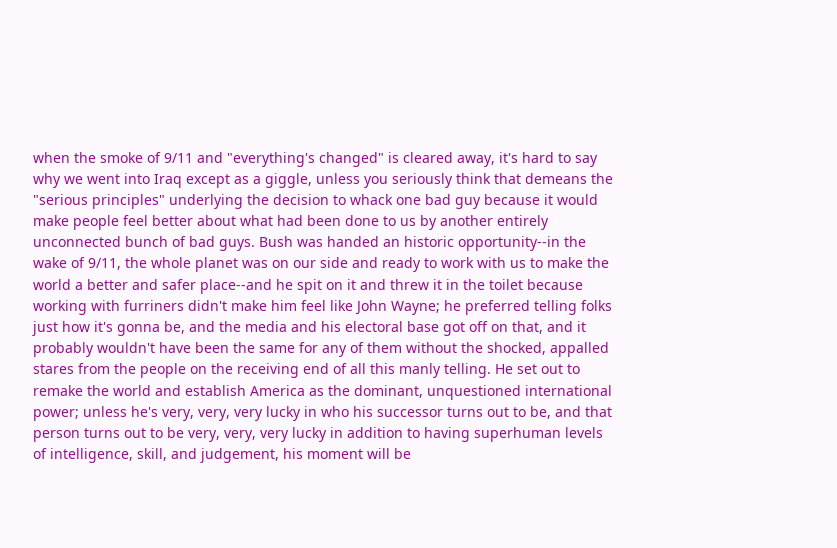when the smoke of 9/11 and "everything's changed" is cleared away, it's hard to say why we went into Iraq except as a giggle, unless you seriously think that demeans the "serious principles" underlying the decision to whack one bad guy because it would make people feel better about what had been done to us by another entirely unconnected bunch of bad guys. Bush was handed an historic opportunity--in the wake of 9/11, the whole planet was on our side and ready to work with us to make the world a better and safer place--and he spit on it and threw it in the toilet because working with furriners didn't make him feel like John Wayne; he preferred telling folks just how it's gonna be, and the media and his electoral base got off on that, and it probably wouldn't have been the same for any of them without the shocked, appalled stares from the people on the receiving end of all this manly telling. He set out to remake the world and establish America as the dominant, unquestioned international power; unless he's very, very, very lucky in who his successor turns out to be, and that person turns out to be very, very, very lucky in addition to having superhuman levels of intelligence, skill, and judgement, his moment will be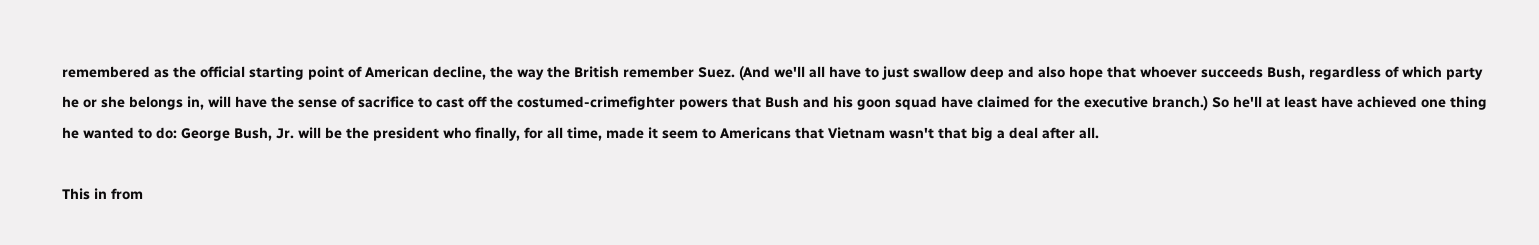remembered as the official starting point of American decline, the way the British remember Suez. (And we'll all have to just swallow deep and also hope that whoever succeeds Bush, regardless of which party he or she belongs in, will have the sense of sacrifice to cast off the costumed-crimefighter powers that Bush and his goon squad have claimed for the executive branch.) So he'll at least have achieved one thing he wanted to do: George Bush, Jr. will be the president who finally, for all time, made it seem to Americans that Vietnam wasn't that big a deal after all.

This in from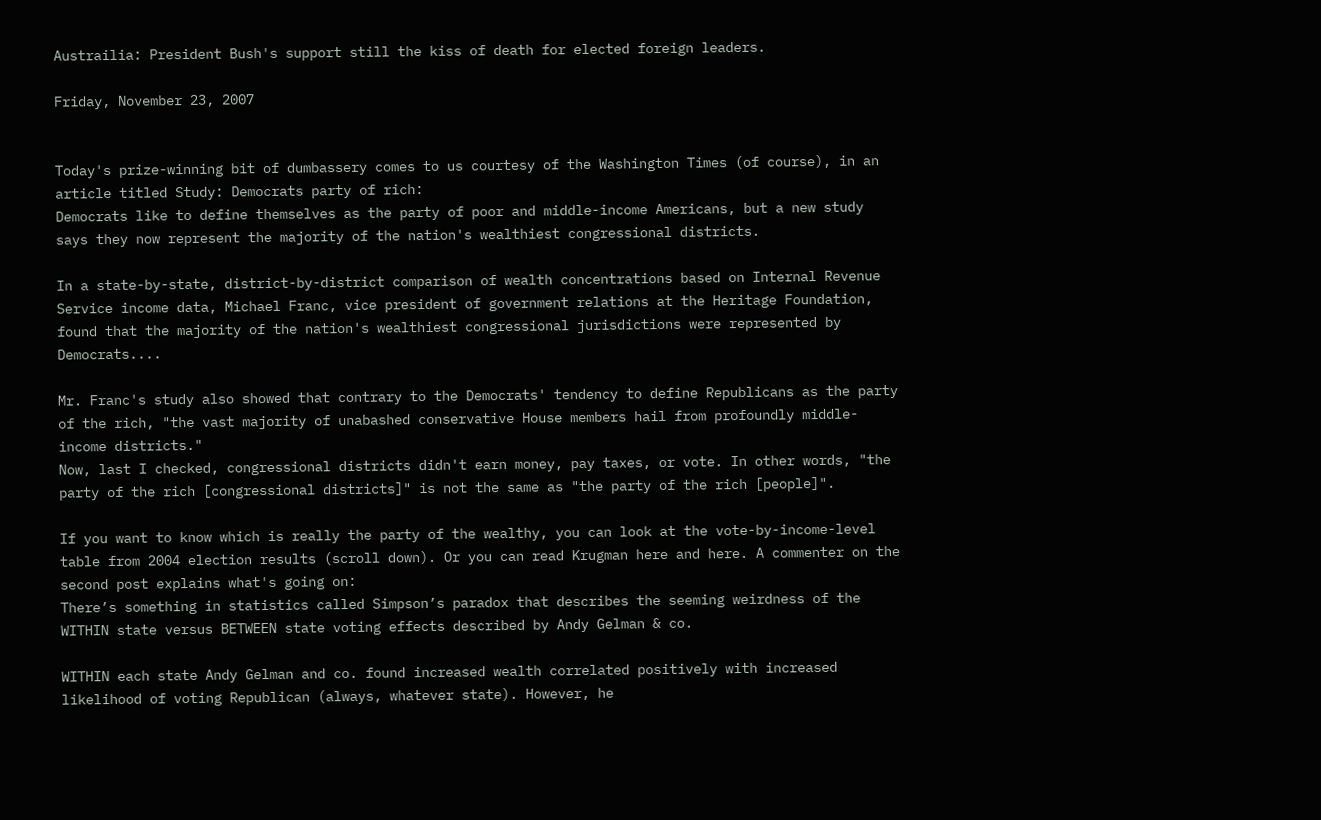Austrailia: President Bush's support still the kiss of death for elected foreign leaders.

Friday, November 23, 2007


Today's prize-winning bit of dumbassery comes to us courtesy of the Washington Times (of course), in an article titled Study: Democrats party of rich:
Democrats like to define themselves as the party of poor and middle-income Americans, but a new study says they now represent the majority of the nation's wealthiest congressional districts.

In a state-by-state, district-by-district comparison of wealth concentrations based on Internal Revenue Service income data, Michael Franc, vice president of government relations at the Heritage Foundation, found that the majority of the nation's wealthiest congressional jurisdictions were represented by Democrats....

Mr. Franc's study also showed that contrary to the Democrats' tendency to define Republicans as the party of the rich, "the vast majority of unabashed conservative House members hail from profoundly middle-income districts."
Now, last I checked, congressional districts didn't earn money, pay taxes, or vote. In other words, "the party of the rich [congressional districts]" is not the same as "the party of the rich [people]".

If you want to know which is really the party of the wealthy, you can look at the vote-by-income-level table from 2004 election results (scroll down). Or you can read Krugman here and here. A commenter on the second post explains what's going on:
There’s something in statistics called Simpson’s paradox that describes the seeming weirdness of the WITHIN state versus BETWEEN state voting effects described by Andy Gelman & co.

WITHIN each state Andy Gelman and co. found increased wealth correlated positively with increased likelihood of voting Republican (always, whatever state). However, he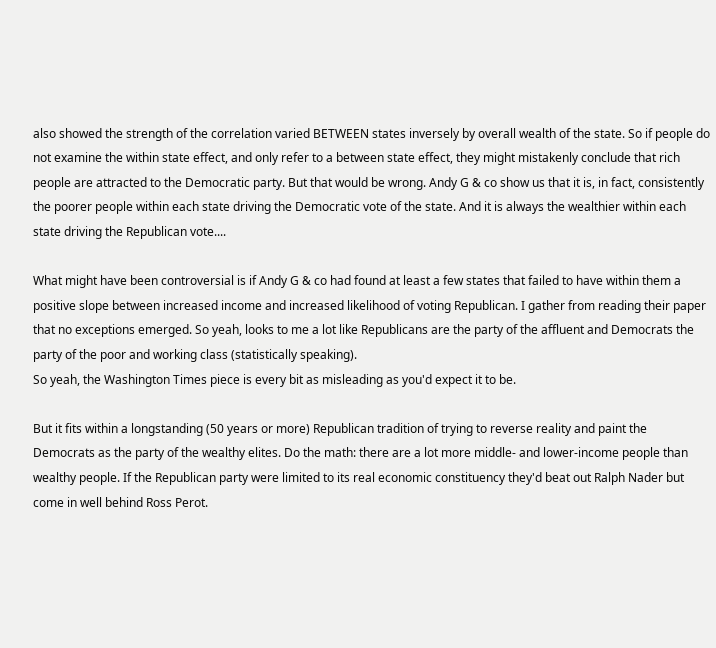also showed the strength of the correlation varied BETWEEN states inversely by overall wealth of the state. So if people do not examine the within state effect, and only refer to a between state effect, they might mistakenly conclude that rich people are attracted to the Democratic party. But that would be wrong. Andy G & co show us that it is, in fact, consistently the poorer people within each state driving the Democratic vote of the state. And it is always the wealthier within each state driving the Republican vote....

What might have been controversial is if Andy G & co had found at least a few states that failed to have within them a positive slope between increased income and increased likelihood of voting Republican. I gather from reading their paper that no exceptions emerged. So yeah, looks to me a lot like Republicans are the party of the affluent and Democrats the party of the poor and working class (statistically speaking).
So yeah, the Washington Times piece is every bit as misleading as you'd expect it to be.

But it fits within a longstanding (50 years or more) Republican tradition of trying to reverse reality and paint the Democrats as the party of the wealthy elites. Do the math: there are a lot more middle- and lower-income people than wealthy people. If the Republican party were limited to its real economic constituency they'd beat out Ralph Nader but come in well behind Ross Perot.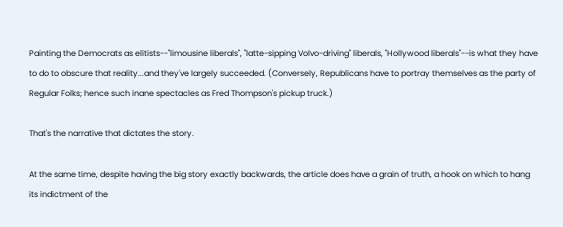Painting the Democrats as elitists--"limousine liberals", "latte-sipping Volvo-driving" liberals, "Hollywood liberals"--is what they have to do to obscure that reality...and they've largely succeeded. (Conversely, Republicans have to portray themselves as the party of Regular Folks; hence such inane spectacles as Fred Thompson's pickup truck.)

That's the narrative that dictates the story.

At the same time, despite having the big story exactly backwards, the article does have a grain of truth, a hook on which to hang its indictment of the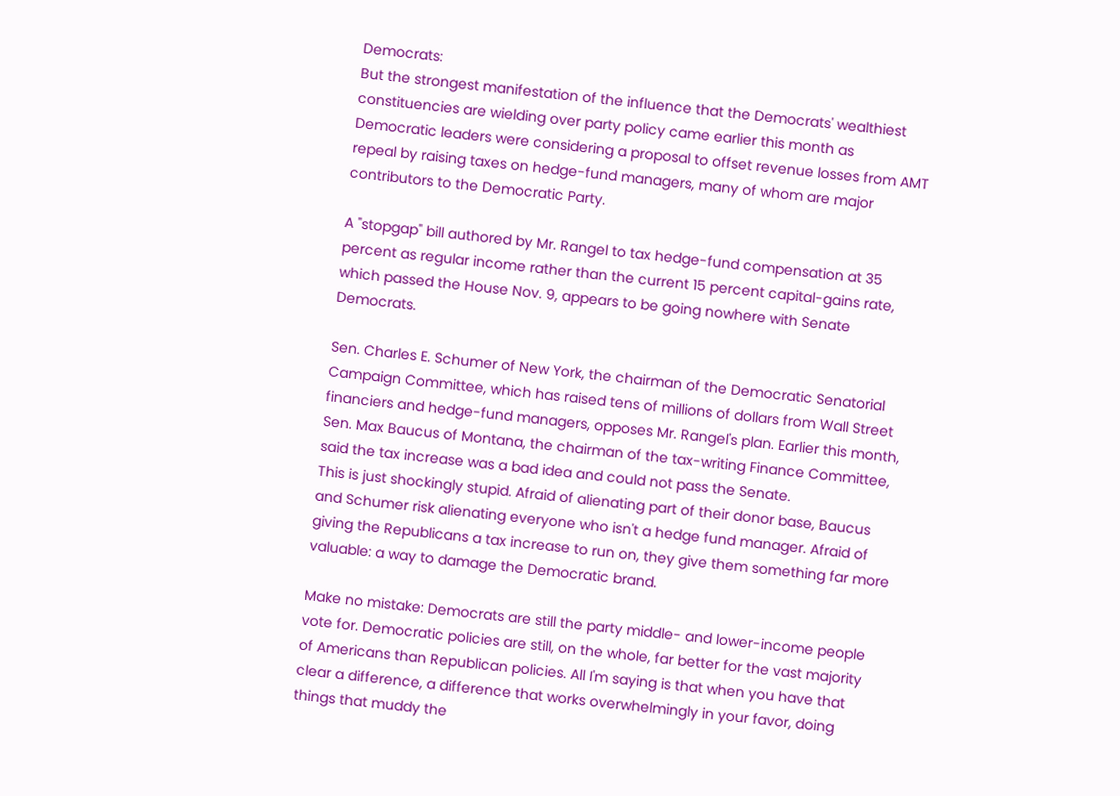Democrats:
But the strongest manifestation of the influence that the Democrats' wealthiest constituencies are wielding over party policy came earlier this month as Democratic leaders were considering a proposal to offset revenue losses from AMT repeal by raising taxes on hedge-fund managers, many of whom are major contributors to the Democratic Party.

A "stopgap" bill authored by Mr. Rangel to tax hedge-fund compensation at 35 percent as regular income rather than the current 15 percent capital-gains rate, which passed the House Nov. 9, appears to be going nowhere with Senate Democrats.

Sen. Charles E. Schumer of New York, the chairman of the Democratic Senatorial Campaign Committee, which has raised tens of millions of dollars from Wall Street financiers and hedge-fund managers, opposes Mr. Rangel's plan. Earlier this month, Sen. Max Baucus of Montana, the chairman of the tax-writing Finance Committee, said the tax increase was a bad idea and could not pass the Senate.
This is just shockingly stupid. Afraid of alienating part of their donor base, Baucus and Schumer risk alienating everyone who isn't a hedge fund manager. Afraid of giving the Republicans a tax increase to run on, they give them something far more valuable: a way to damage the Democratic brand.

Make no mistake: Democrats are still the party middle- and lower-income people vote for. Democratic policies are still, on the whole, far better for the vast majority of Americans than Republican policies. All I'm saying is that when you have that clear a difference, a difference that works overwhelmingly in your favor, doing things that muddy the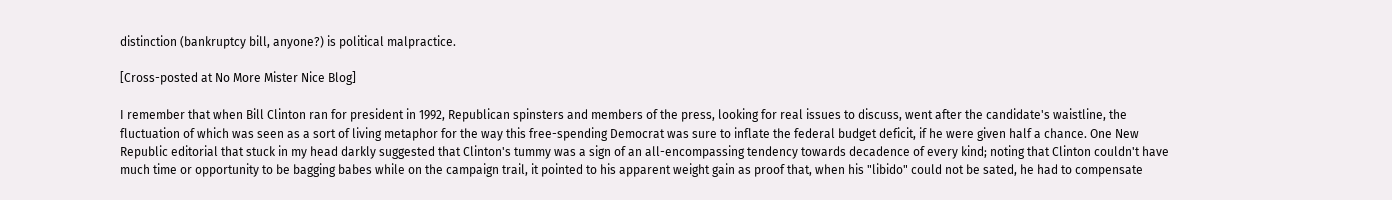distinction (bankruptcy bill, anyone?) is political malpractice.

[Cross-posted at No More Mister Nice Blog]

I remember that when Bill Clinton ran for president in 1992, Republican spinsters and members of the press, looking for real issues to discuss, went after the candidate's waistline, the fluctuation of which was seen as a sort of living metaphor for the way this free-spending Democrat was sure to inflate the federal budget deficit, if he were given half a chance. One New Republic editorial that stuck in my head darkly suggested that Clinton's tummy was a sign of an all-encompassing tendency towards decadence of every kind; noting that Clinton couldn't have much time or opportunity to be bagging babes while on the campaign trail, it pointed to his apparent weight gain as proof that, when his "libido" could not be sated, he had to compensate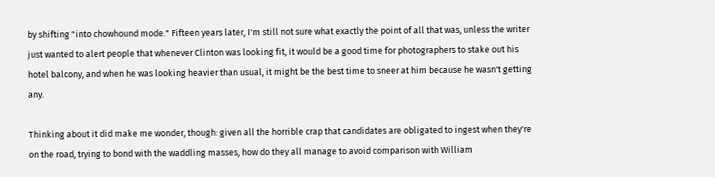by shifting "into chowhound mode." Fifteen years later, I'm still not sure what exactly the point of all that was, unless the writer just wanted to alert people that whenever Clinton was looking fit, it would be a good time for photographers to stake out his hotel balcony, and when he was looking heavier than usual, it might be the best time to sneer at him because he wasn't getting any.

Thinking about it did make me wonder, though: given all the horrible crap that candidates are obligated to ingest when they're on the road, trying to bond with the waddling masses, how do they all manage to avoid comparison with William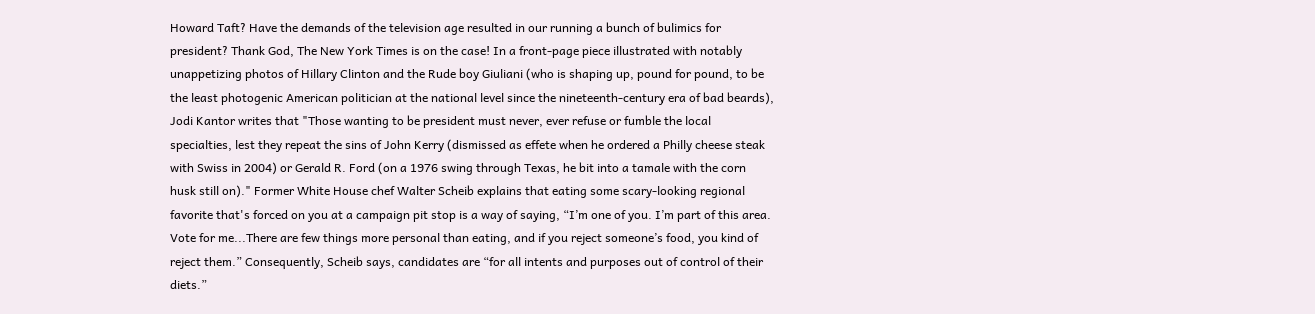Howard Taft? Have the demands of the television age resulted in our running a bunch of bulimics for president? Thank God, The New York Times is on the case! In a front-page piece illustrated with notably unappetizing photos of Hillary Clinton and the Rude boy Giuliani (who is shaping up, pound for pound, to be the least photogenic American politician at the national level since the nineteenth-century era of bad beards), Jodi Kantor writes that "Those wanting to be president must never, ever refuse or fumble the local specialties, lest they repeat the sins of John Kerry (dismissed as effete when he ordered a Philly cheese steak with Swiss in 2004) or Gerald R. Ford (on a 1976 swing through Texas, he bit into a tamale with the corn husk still on)." Former White House chef Walter Scheib explains that eating some scary-looking regional favorite that's forced on you at a campaign pit stop is a way of saying, “I’m one of you. I’m part of this area. Vote for me...There are few things more personal than eating, and if you reject someone’s food, you kind of reject them.” Consequently, Scheib says, candidates are “for all intents and purposes out of control of their diets.”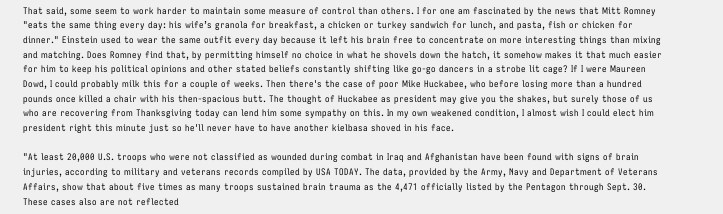That said, some seem to work harder to maintain some measure of control than others. I for one am fascinated by the news that Mitt Romney "eats the same thing every day: his wife’s granola for breakfast, a chicken or turkey sandwich for lunch, and pasta, fish or chicken for dinner." Einstein used to wear the same outfit every day because it left his brain free to concentrate on more interesting things than mixing and matching. Does Romney find that, by permitting himself no choice in what he shovels down the hatch, it somehow makes it that much easier for him to keep his political opinions and other stated beliefs constantly shifting like go-go dancers in a strobe lit cage? If I were Maureen Dowd, I could probably milk this for a couple of weeks. Then there's the case of poor Mike Huckabee, who before losing more than a hundred pounds once killed a chair with his then-spacious butt. The thought of Huckabee as president may give you the shakes, but surely those of us who are recovering from Thanksgiving today can lend him some sympathy on this. In my own weakened condition, I almost wish I could elect him president right this minute just so he'll never have to have another kielbasa shoved in his face.

"At least 20,000 U.S. troops who were not classified as wounded during combat in Iraq and Afghanistan have been found with signs of brain injuries, according to military and veterans records compiled by USA TODAY. The data, provided by the Army, Navy and Department of Veterans Affairs, show that about five times as many troops sustained brain trauma as the 4,471 officially listed by the Pentagon through Sept. 30. These cases also are not reflected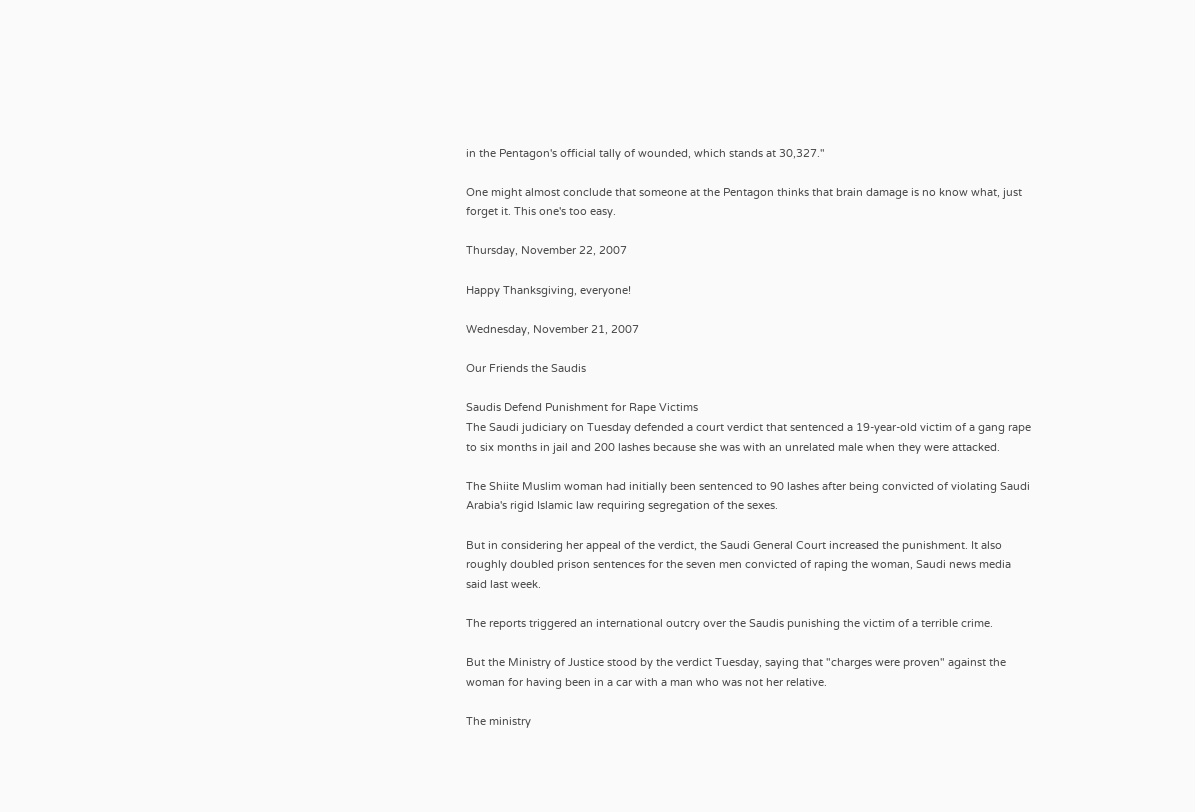in the Pentagon's official tally of wounded, which stands at 30,327."

One might almost conclude that someone at the Pentagon thinks that brain damage is no know what, just forget it. This one's too easy.

Thursday, November 22, 2007

Happy Thanksgiving, everyone!

Wednesday, November 21, 2007

Our Friends the Saudis

Saudis Defend Punishment for Rape Victims
The Saudi judiciary on Tuesday defended a court verdict that sentenced a 19-year-old victim of a gang rape to six months in jail and 200 lashes because she was with an unrelated male when they were attacked.

The Shiite Muslim woman had initially been sentenced to 90 lashes after being convicted of violating Saudi Arabia's rigid Islamic law requiring segregation of the sexes.

But in considering her appeal of the verdict, the Saudi General Court increased the punishment. It also roughly doubled prison sentences for the seven men convicted of raping the woman, Saudi news media said last week.

The reports triggered an international outcry over the Saudis punishing the victim of a terrible crime.

But the Ministry of Justice stood by the verdict Tuesday, saying that "charges were proven" against the woman for having been in a car with a man who was not her relative.

The ministry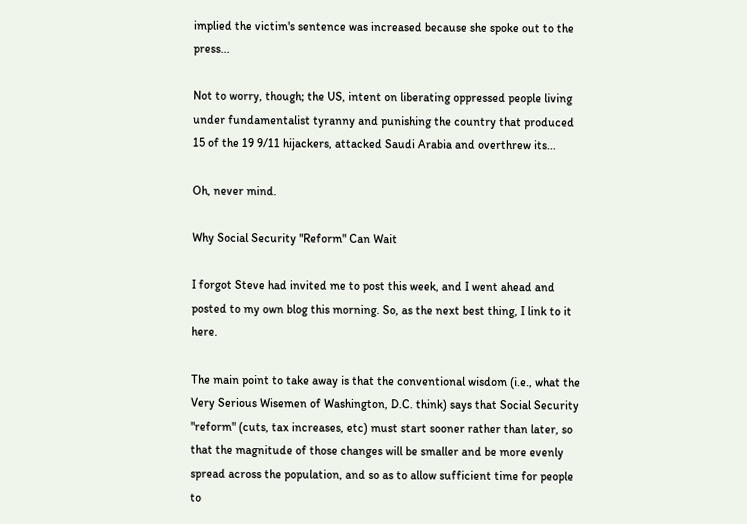implied the victim's sentence was increased because she spoke out to the press...

Not to worry, though; the US, intent on liberating oppressed people living under fundamentalist tyranny and punishing the country that produced 15 of the 19 9/11 hijackers, attacked Saudi Arabia and overthrew its...

Oh, never mind.

Why Social Security "Reform" Can Wait

I forgot Steve had invited me to post this week, and I went ahead and posted to my own blog this morning. So, as the next best thing, I link to it here.

The main point to take away is that the conventional wisdom (i.e., what the Very Serious Wisemen of Washington, D.C. think) says that Social Security "reform" (cuts, tax increases, etc) must start sooner rather than later, so that the magnitude of those changes will be smaller and be more evenly spread across the population, and so as to allow sufficient time for people to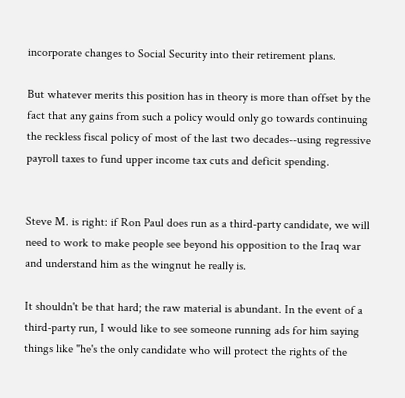incorporate changes to Social Security into their retirement plans.

But whatever merits this position has in theory is more than offset by the fact that any gains from such a policy would only go towards continuing the reckless fiscal policy of most of the last two decades--using regressive payroll taxes to fund upper income tax cuts and deficit spending.


Steve M. is right: if Ron Paul does run as a third-party candidate, we will need to work to make people see beyond his opposition to the Iraq war and understand him as the wingnut he really is.

It shouldn't be that hard; the raw material is abundant. In the event of a third-party run, I would like to see someone running ads for him saying things like "he's the only candidate who will protect the rights of the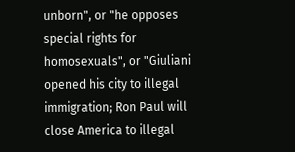unborn", or "he opposes special rights for homosexuals", or "Giuliani opened his city to illegal immigration; Ron Paul will close America to illegal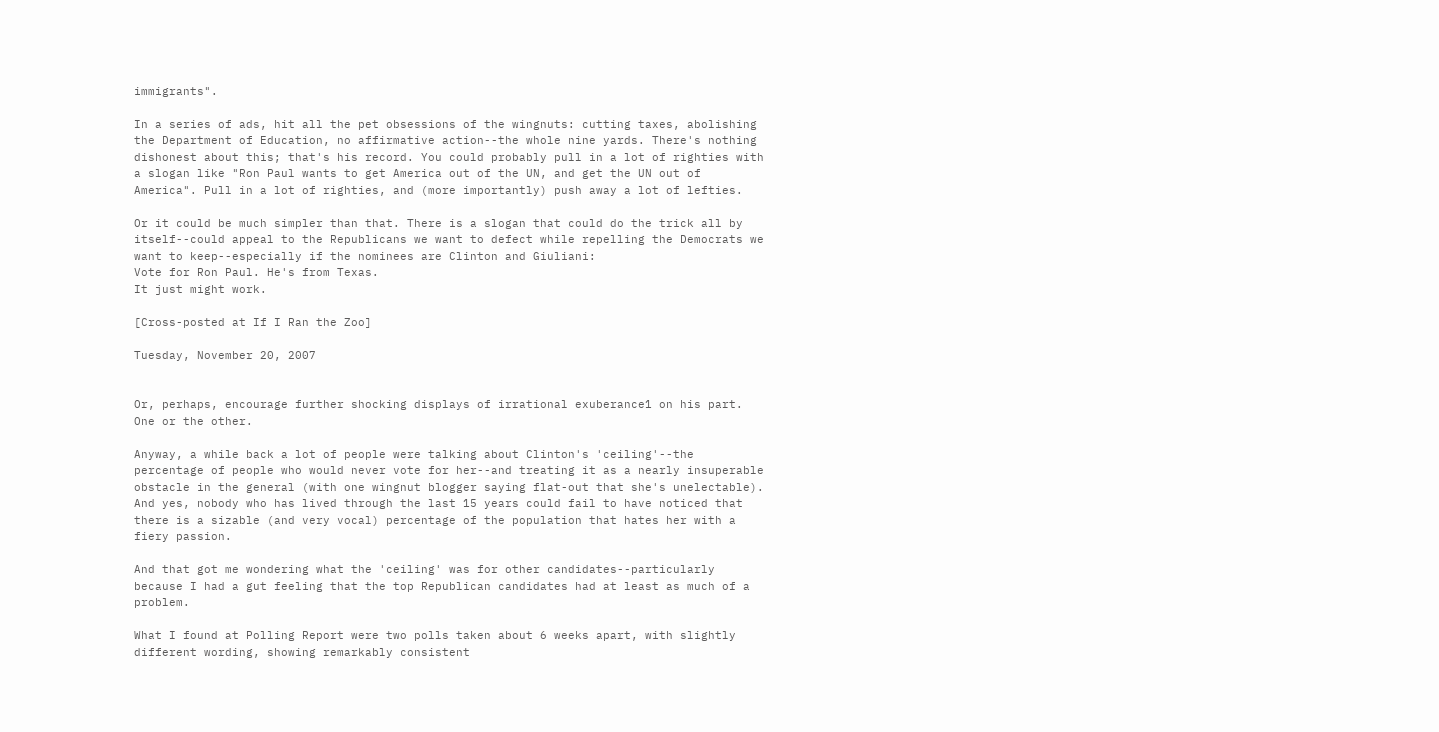immigrants".

In a series of ads, hit all the pet obsessions of the wingnuts: cutting taxes, abolishing the Department of Education, no affirmative action--the whole nine yards. There's nothing dishonest about this; that's his record. You could probably pull in a lot of righties with a slogan like "Ron Paul wants to get America out of the UN, and get the UN out of America". Pull in a lot of righties, and (more importantly) push away a lot of lefties.

Or it could be much simpler than that. There is a slogan that could do the trick all by itself--could appeal to the Republicans we want to defect while repelling the Democrats we want to keep--especially if the nominees are Clinton and Giuliani:
Vote for Ron Paul. He's from Texas.
It just might work.

[Cross-posted at If I Ran the Zoo]

Tuesday, November 20, 2007


Or, perhaps, encourage further shocking displays of irrational exuberance1 on his part. One or the other.

Anyway, a while back a lot of people were talking about Clinton's 'ceiling'--the percentage of people who would never vote for her--and treating it as a nearly insuperable obstacle in the general (with one wingnut blogger saying flat-out that she's unelectable). And yes, nobody who has lived through the last 15 years could fail to have noticed that there is a sizable (and very vocal) percentage of the population that hates her with a fiery passion.

And that got me wondering what the 'ceiling' was for other candidates--particularly because I had a gut feeling that the top Republican candidates had at least as much of a problem.

What I found at Polling Report were two polls taken about 6 weeks apart, with slightly different wording, showing remarkably consistent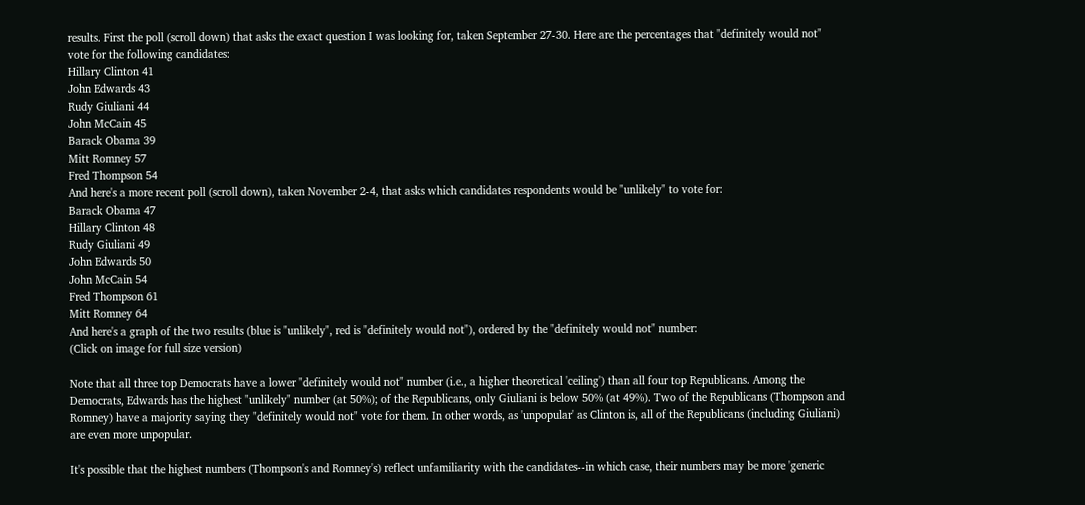results. First the poll (scroll down) that asks the exact question I was looking for, taken September 27-30. Here are the percentages that "definitely would not" vote for the following candidates:
Hillary Clinton 41
John Edwards 43
Rudy Giuliani 44
John McCain 45
Barack Obama 39
Mitt Romney 57
Fred Thompson 54
And here's a more recent poll (scroll down), taken November 2-4, that asks which candidates respondents would be "unlikely" to vote for:
Barack Obama 47
Hillary Clinton 48
Rudy Giuliani 49
John Edwards 50
John McCain 54
Fred Thompson 61
Mitt Romney 64
And here's a graph of the two results (blue is "unlikely", red is "definitely would not"), ordered by the "definitely would not" number:
(Click on image for full size version)

Note that all three top Democrats have a lower "definitely would not" number (i.e., a higher theoretical 'ceiling') than all four top Republicans. Among the Democrats, Edwards has the highest "unlikely" number (at 50%); of the Republicans, only Giuliani is below 50% (at 49%). Two of the Republicans (Thompson and Romney) have a majority saying they "definitely would not" vote for them. In other words, as 'unpopular' as Clinton is, all of the Republicans (including Giuliani) are even more unpopular.

It's possible that the highest numbers (Thompson's and Romney's) reflect unfamiliarity with the candidates--in which case, their numbers may be more 'generic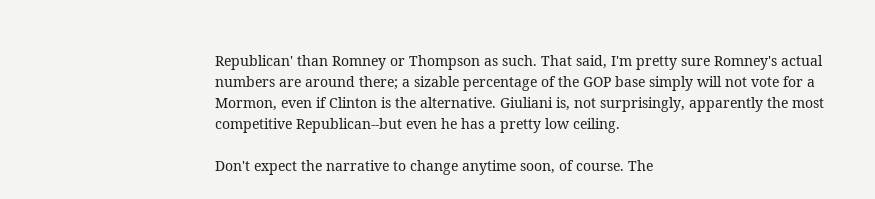Republican' than Romney or Thompson as such. That said, I'm pretty sure Romney's actual numbers are around there; a sizable percentage of the GOP base simply will not vote for a Mormon, even if Clinton is the alternative. Giuliani is, not surprisingly, apparently the most competitive Republican--but even he has a pretty low ceiling.

Don't expect the narrative to change anytime soon, of course. The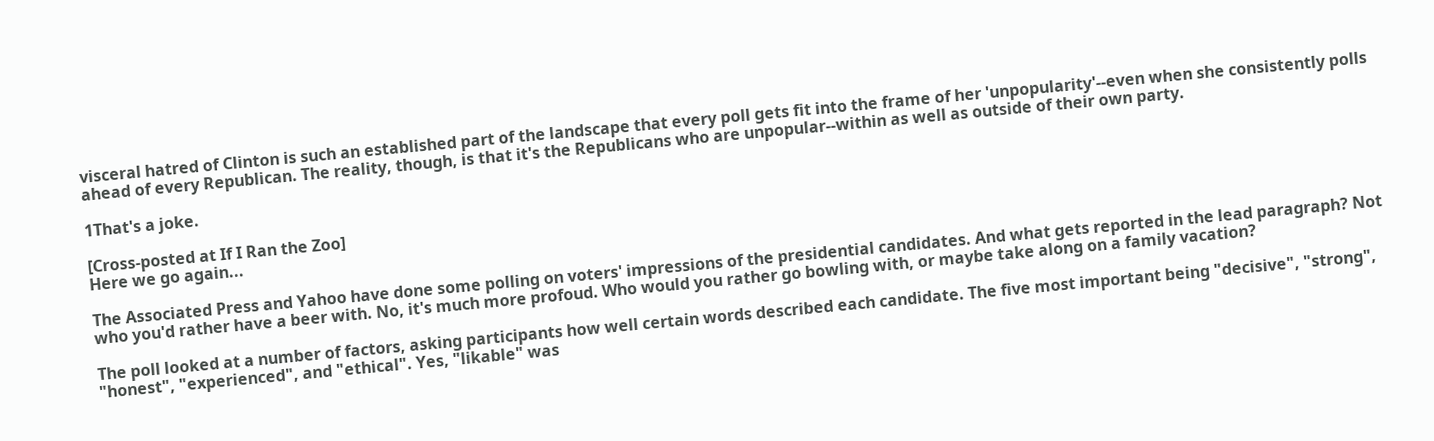visceral hatred of Clinton is such an established part of the landscape that every poll gets fit into the frame of her 'unpopularity'--even when she consistently polls ahead of every Republican. The reality, though, is that it's the Republicans who are unpopular--within as well as outside of their own party.

1That's a joke.

[Cross-posted at If I Ran the Zoo]
Here we go again...

The Associated Press and Yahoo have done some polling on voters' impressions of the presidential candidates. And what gets reported in the lead paragraph? Not who you'd rather have a beer with. No, it's much more profoud. Who would you rather go bowling with, or maybe take along on a family vacation?

The poll looked at a number of factors, asking participants how well certain words described each candidate. The five most important being "decisive", "strong", "honest", "experienced", and "ethical". Yes, "likable" was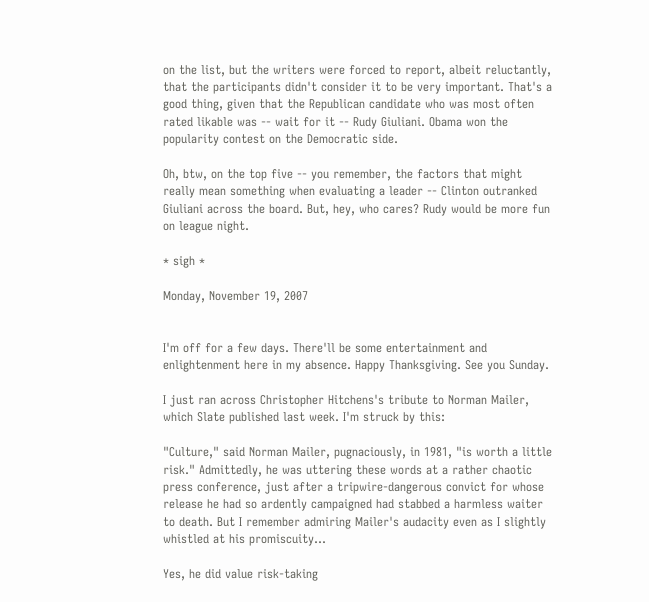on the list, but the writers were forced to report, albeit reluctantly, that the participants didn't consider it to be very important. That's a good thing, given that the Republican candidate who was most often rated likable was -- wait for it -- Rudy Giuliani. Obama won the popularity contest on the Democratic side.

Oh, btw, on the top five -- you remember, the factors that might really mean something when evaluating a leader -- Clinton outranked Giuliani across the board. But, hey, who cares? Rudy would be more fun on league night.

* sigh *

Monday, November 19, 2007


I'm off for a few days. There'll be some entertainment and enlightenment here in my absence. Happy Thanksgiving. See you Sunday.

I just ran across Christopher Hitchens's tribute to Norman Mailer, which Slate published last week. I'm struck by this:

"Culture," said Norman Mailer, pugnaciously, in 1981, "is worth a little risk." Admittedly, he was uttering these words at a rather chaotic press conference, just after a tripwire-dangerous convict for whose release he had so ardently campaigned had stabbed a harmless waiter to death. But I remember admiring Mailer's audacity even as I slightly whistled at his promiscuity...

Yes, he did value risk-taking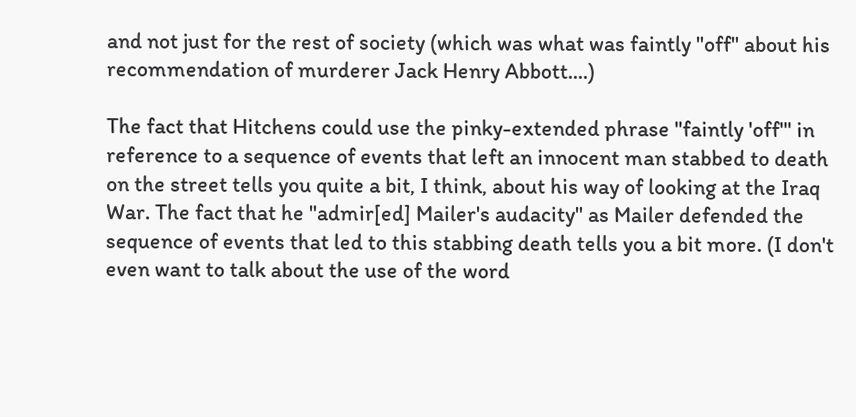and not just for the rest of society (which was what was faintly "off" about his recommendation of murderer Jack Henry Abbott....)

The fact that Hitchens could use the pinky-extended phrase "faintly 'off'" in reference to a sequence of events that left an innocent man stabbed to death on the street tells you quite a bit, I think, about his way of looking at the Iraq War. The fact that he "admir[ed] Mailer's audacity" as Mailer defended the sequence of events that led to this stabbing death tells you a bit more. (I don't even want to talk about the use of the word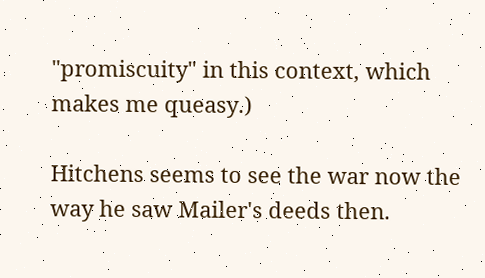"promiscuity" in this context, which makes me queasy.)

Hitchens seems to see the war now the way he saw Mailer's deeds then.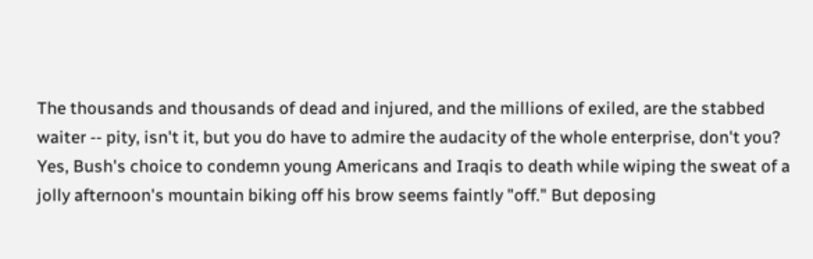The thousands and thousands of dead and injured, and the millions of exiled, are the stabbed waiter -- pity, isn't it, but you do have to admire the audacity of the whole enterprise, don't you? Yes, Bush's choice to condemn young Americans and Iraqis to death while wiping the sweat of a jolly afternoon's mountain biking off his brow seems faintly "off." But deposing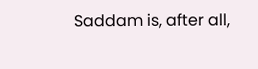Saddam is, after all,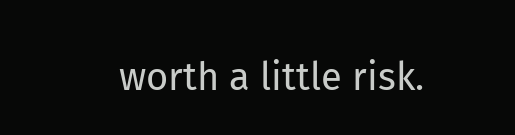worth a little risk.